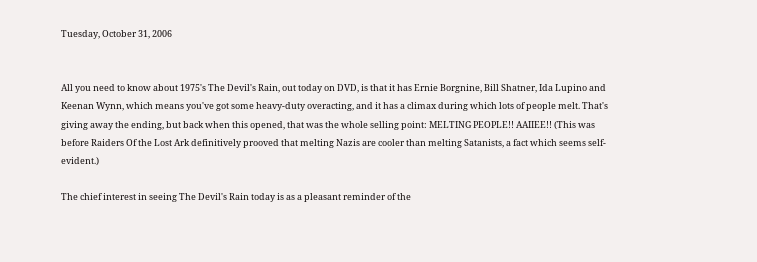Tuesday, October 31, 2006


All you need to know about 1975's The Devil's Rain, out today on DVD, is that it has Ernie Borgnine, Bill Shatner, Ida Lupino and Keenan Wynn, which means you've got some heavy-duty overacting, and it has a climax during which lots of people melt. That's giving away the ending, but back when this opened, that was the whole selling point: MELTING PEOPLE!! AAIIEE!! (This was before Raiders Of the Lost Ark definitively prooved that melting Nazis are cooler than melting Satanists, a fact which seems self-evident.)

The chief interest in seeing The Devil's Rain today is as a pleasant reminder of the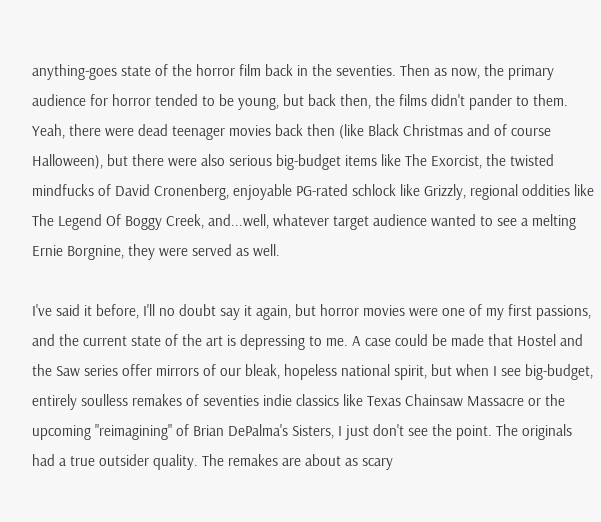anything-goes state of the horror film back in the seventies. Then as now, the primary audience for horror tended to be young, but back then, the films didn't pander to them. Yeah, there were dead teenager movies back then (like Black Christmas and of course Halloween), but there were also serious big-budget items like The Exorcist, the twisted mindfucks of David Cronenberg, enjoyable PG-rated schlock like Grizzly, regional oddities like The Legend Of Boggy Creek, and...well, whatever target audience wanted to see a melting Ernie Borgnine, they were served as well.

I've said it before, I'll no doubt say it again, but horror movies were one of my first passions, and the current state of the art is depressing to me. A case could be made that Hostel and the Saw series offer mirrors of our bleak, hopeless national spirit, but when I see big-budget, entirely soulless remakes of seventies indie classics like Texas Chainsaw Massacre or the upcoming "reimagining" of Brian DePalma's Sisters, I just don't see the point. The originals had a true outsider quality. The remakes are about as scary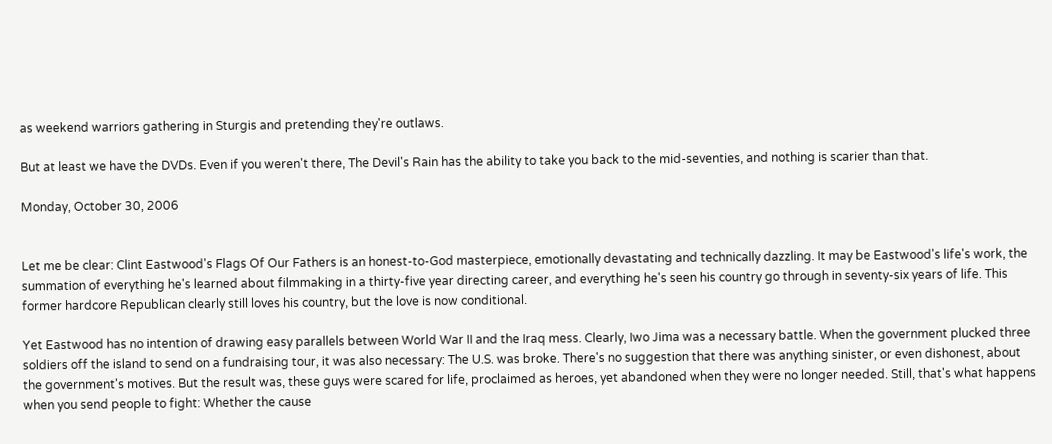as weekend warriors gathering in Sturgis and pretending they're outlaws.

But at least we have the DVDs. Even if you weren't there, The Devil's Rain has the ability to take you back to the mid-seventies, and nothing is scarier than that.

Monday, October 30, 2006


Let me be clear: Clint Eastwood's Flags Of Our Fathers is an honest-to-God masterpiece, emotionally devastating and technically dazzling. It may be Eastwood's life's work, the summation of everything he's learned about filmmaking in a thirty-five year directing career, and everything he's seen his country go through in seventy-six years of life. This former hardcore Republican clearly still loves his country, but the love is now conditional.

Yet Eastwood has no intention of drawing easy parallels between World War II and the Iraq mess. Clearly, Iwo Jima was a necessary battle. When the government plucked three soldiers off the island to send on a fundraising tour, it was also necessary: The U.S. was broke. There's no suggestion that there was anything sinister, or even dishonest, about the government's motives. But the result was, these guys were scared for life, proclaimed as heroes, yet abandoned when they were no longer needed. Still, that's what happens when you send people to fight: Whether the cause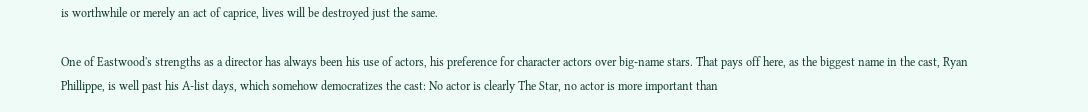is worthwhile or merely an act of caprice, lives will be destroyed just the same.

One of Eastwood's strengths as a director has always been his use of actors, his preference for character actors over big-name stars. That pays off here, as the biggest name in the cast, Ryan Phillippe, is well past his A-list days, which somehow democratizes the cast: No actor is clearly The Star, no actor is more important than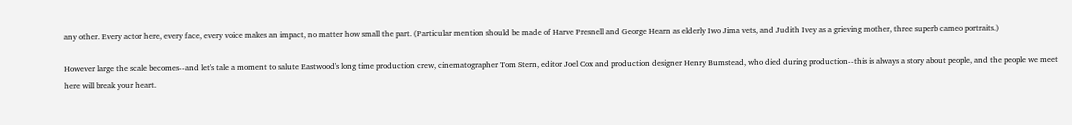any other. Every actor here, every face, every voice makes an impact, no matter how small the part. (Particular mention should be made of Harve Presnell and George Hearn as elderly Iwo Jima vets, and Judith Ivey as a grieving mother, three superb cameo portraits.)

However large the scale becomes--and let's tale a moment to salute Eastwood's long time production crew, cinematographer Tom Stern, editor Joel Cox and production designer Henry Bumstead, who died during production--this is always a story about people, and the people we meet here will break your heart.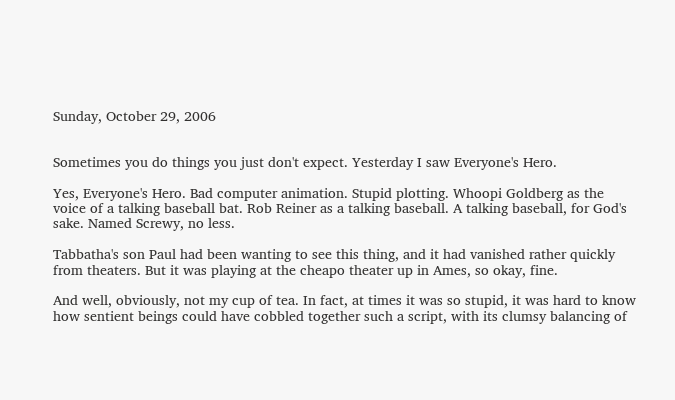Sunday, October 29, 2006


Sometimes you do things you just don't expect. Yesterday I saw Everyone's Hero.

Yes, Everyone's Hero. Bad computer animation. Stupid plotting. Whoopi Goldberg as the voice of a talking baseball bat. Rob Reiner as a talking baseball. A talking baseball, for God's sake. Named Screwy, no less.

Tabbatha's son Paul had been wanting to see this thing, and it had vanished rather quickly from theaters. But it was playing at the cheapo theater up in Ames, so okay, fine.

And well, obviously, not my cup of tea. In fact, at times it was so stupid, it was hard to know how sentient beings could have cobbled together such a script, with its clumsy balancing of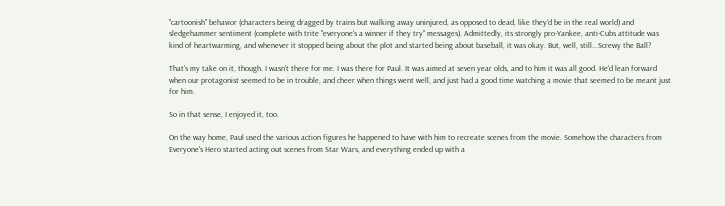"cartoonish" behavior (characters being dragged by trains but walking away uninjured, as opposed to dead, like they'd be in the real world) and sledgehammer sentiment (complete with trite "everyone's a winner if they try" messages). Admittedly, its strongly pro-Yankee, anti-Cubs attitude was kind of heartwarming, and whenever it stopped being about the plot and started being about baseball, it was okay. But, well, still...Screwy the Ball?

That's my take on it, though. I wasn't there for me. I was there for Paul. It was aimed at seven year olds, and to him it was all good. He'd lean forward when our protagonist seemed to be in trouble, and cheer when things went well, and just had a good time watching a movie that seemed to be meant just for him.

So in that sense, I enjoyed it, too.

On the way home, Paul used the various action figures he happened to have with him to recreate scenes from the movie. Somehow the characters from Everyone's Hero started acting out scenes from Star Wars, and everything ended up with a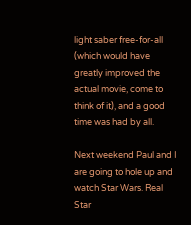light saber free-for-all (which would have greatly improved the actual movie, come to think of it), and a good time was had by all.

Next weekend Paul and I are going to hole up and watch Star Wars. Real Star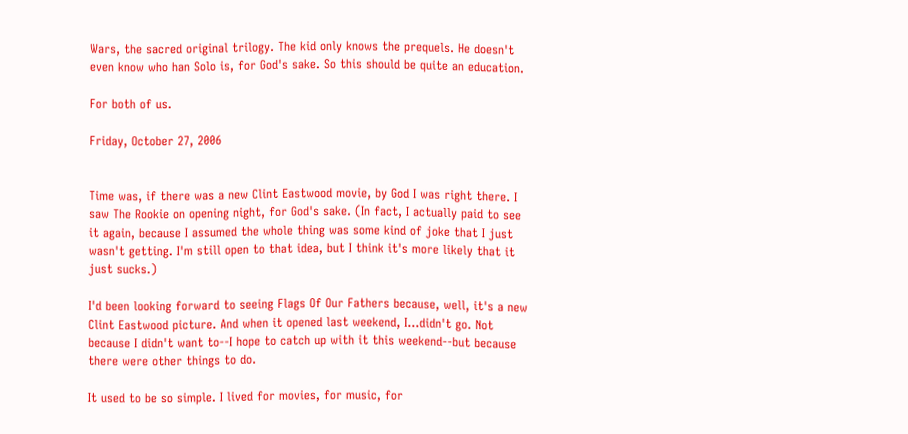Wars, the sacred original trilogy. The kid only knows the prequels. He doesn't even know who han Solo is, for God's sake. So this should be quite an education.

For both of us.

Friday, October 27, 2006


Time was, if there was a new Clint Eastwood movie, by God I was right there. I saw The Rookie on opening night, for God's sake. (In fact, I actually paid to see it again, because I assumed the whole thing was some kind of joke that I just wasn't getting. I'm still open to that idea, but I think it's more likely that it just sucks.)

I'd been looking forward to seeing Flags Of Our Fathers because, well, it's a new Clint Eastwood picture. And when it opened last weekend, I...didn't go. Not because I didn't want to--I hope to catch up with it this weekend--but because there were other things to do.

It used to be so simple. I lived for movies, for music, for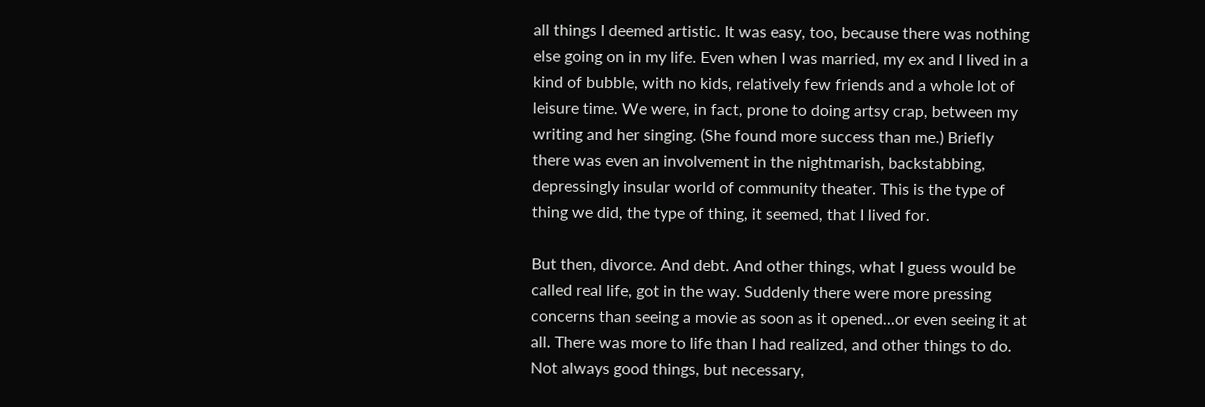all things I deemed artistic. It was easy, too, because there was nothing else going on in my life. Even when I was married, my ex and I lived in a kind of bubble, with no kids, relatively few friends and a whole lot of leisure time. We were, in fact, prone to doing artsy crap, between my writing and her singing. (She found more success than me.) Briefly there was even an involvement in the nightmarish, backstabbing, depressingly insular world of community theater. This is the type of thing we did, the type of thing, it seemed, that I lived for.

But then, divorce. And debt. And other things, what I guess would be called real life, got in the way. Suddenly there were more pressing concerns than seeing a movie as soon as it opened...or even seeing it at all. There was more to life than I had realized, and other things to do. Not always good things, but necessary,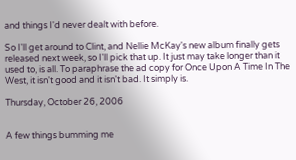and things I'd never dealt with before.

So I'll get around to Clint, and Nellie McKay's new album finally gets released next week, so I'll pick that up. It just may take longer than it used to, is all. To paraphrase the ad copy for Once Upon A Time In The West, it isn't good and it isn't bad. It simply is.

Thursday, October 26, 2006


A few things bumming me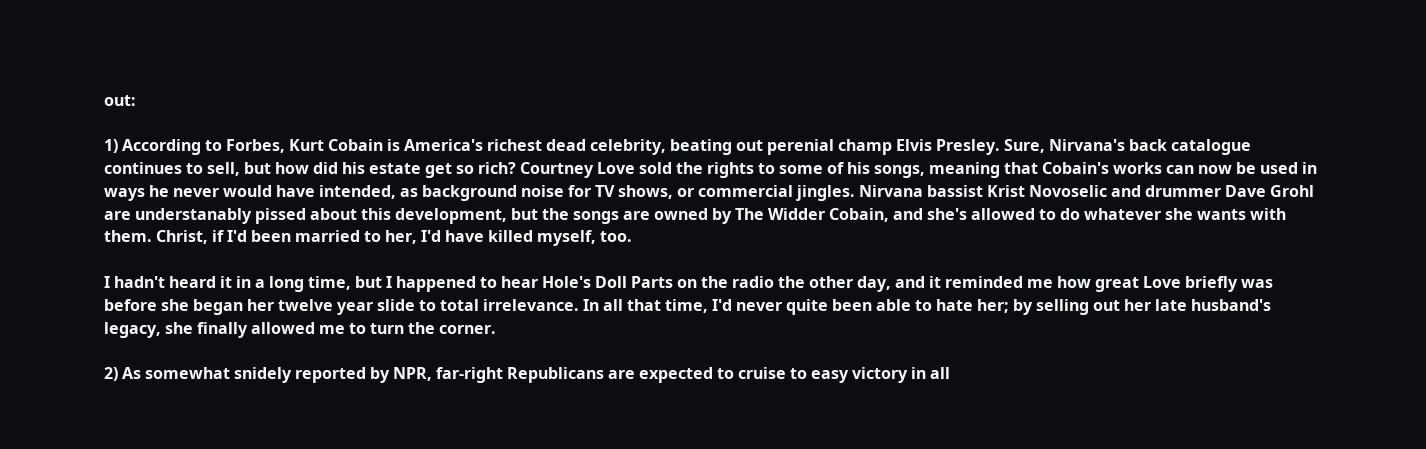out:

1) According to Forbes, Kurt Cobain is America's richest dead celebrity, beating out perenial champ Elvis Presley. Sure, Nirvana's back catalogue continues to sell, but how did his estate get so rich? Courtney Love sold the rights to some of his songs, meaning that Cobain's works can now be used in ways he never would have intended, as background noise for TV shows, or commercial jingles. Nirvana bassist Krist Novoselic and drummer Dave Grohl are understanably pissed about this development, but the songs are owned by The Widder Cobain, and she's allowed to do whatever she wants with them. Christ, if I'd been married to her, I'd have killed myself, too.

I hadn't heard it in a long time, but I happened to hear Hole's Doll Parts on the radio the other day, and it reminded me how great Love briefly was before she began her twelve year slide to total irrelevance. In all that time, I'd never quite been able to hate her; by selling out her late husband's legacy, she finally allowed me to turn the corner.

2) As somewhat snidely reported by NPR, far-right Republicans are expected to cruise to easy victory in all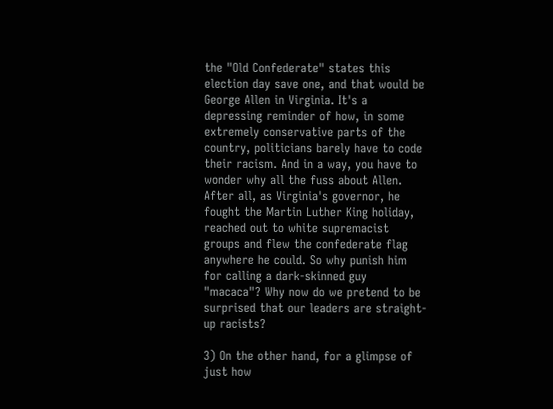the "Old Confederate" states this election day save one, and that would be George Allen in Virginia. It's a depressing reminder of how, in some extremely conservative parts of the country, politicians barely have to code their racism. And in a way, you have to wonder why all the fuss about Allen. After all, as Virginia's governor, he fought the Martin Luther King holiday, reached out to white supremacist groups and flew the confederate flag anywhere he could. So why punish him for calling a dark-skinned guy "macaca"? Why now do we pretend to be surprised that our leaders are straight-up racists?

3) On the other hand, for a glimpse of just how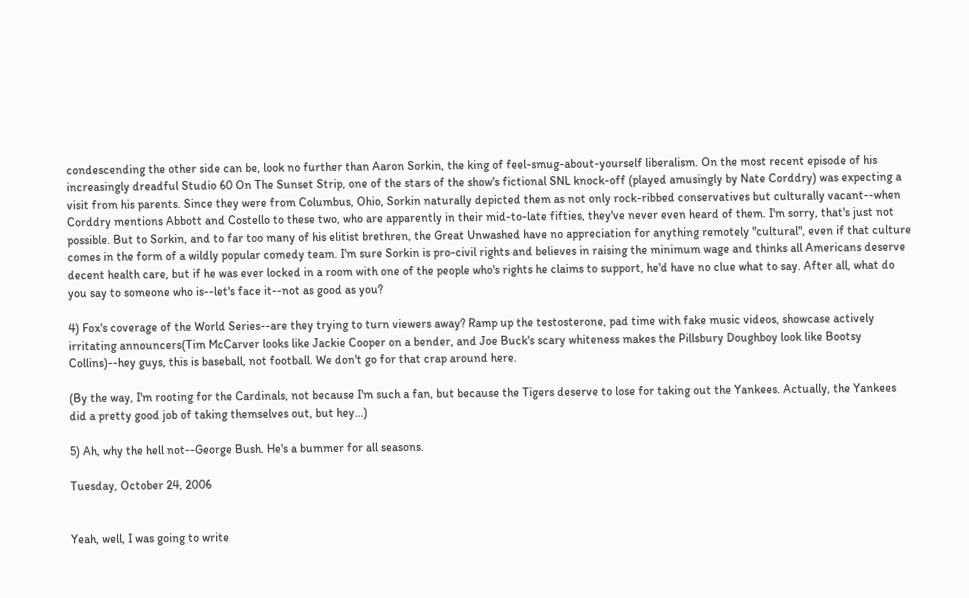condescending the other side can be, look no further than Aaron Sorkin, the king of feel-smug-about-yourself liberalism. On the most recent episode of his increasingly dreadful Studio 60 On The Sunset Strip, one of the stars of the show's fictional SNL knock-off (played amusingly by Nate Corddry) was expecting a visit from his parents. Since they were from Columbus, Ohio, Sorkin naturally depicted them as not only rock-ribbed conservatives but culturally vacant--when Corddry mentions Abbott and Costello to these two, who are apparently in their mid-to-late fifties, they've never even heard of them. I'm sorry, that's just not possible. But to Sorkin, and to far too many of his elitist brethren, the Great Unwashed have no appreciation for anything remotely "cultural", even if that culture comes in the form of a wildly popular comedy team. I'm sure Sorkin is pro-civil rights and believes in raising the minimum wage and thinks all Americans deserve decent health care, but if he was ever locked in a room with one of the people who's rights he claims to support, he'd have no clue what to say. After all, what do you say to someone who is--let's face it--not as good as you?

4) Fox's coverage of the World Series--are they trying to turn viewers away? Ramp up the testosterone, pad time with fake music videos, showcase actively irritating announcers(Tim McCarver looks like Jackie Cooper on a bender, and Joe Buck's scary whiteness makes the Pillsbury Doughboy look like Bootsy Collins)--hey guys, this is baseball, not football. We don't go for that crap around here.

(By the way, I'm rooting for the Cardinals, not because I'm such a fan, but because the Tigers deserve to lose for taking out the Yankees. Actually, the Yankees did a pretty good job of taking themselves out, but hey...)

5) Ah, why the hell not--George Bush. He's a bummer for all seasons.

Tuesday, October 24, 2006


Yeah, well, I was going to write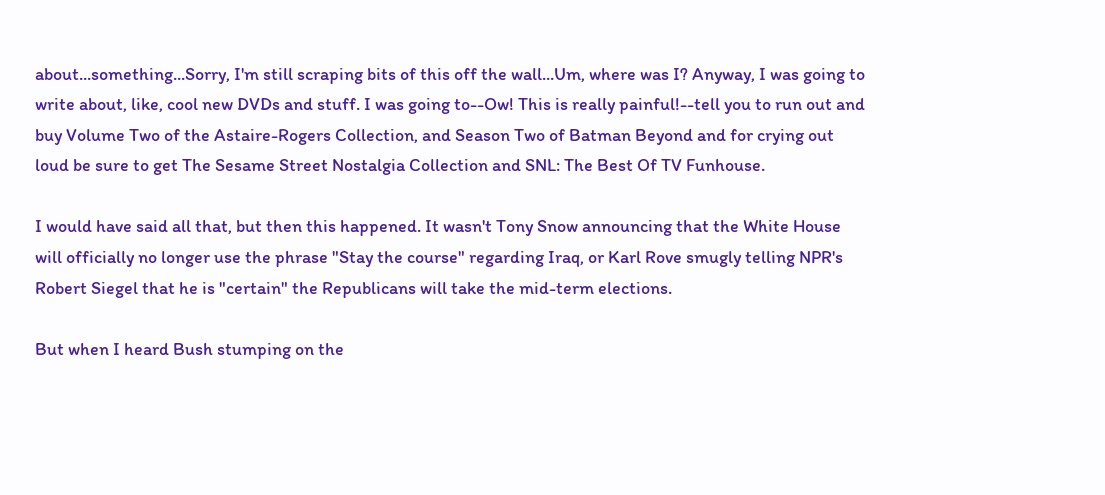about...something...Sorry, I'm still scraping bits of this off the wall...Um, where was I? Anyway, I was going to write about, like, cool new DVDs and stuff. I was going to--Ow! This is really painful!--tell you to run out and buy Volume Two of the Astaire-Rogers Collection, and Season Two of Batman Beyond and for crying out loud be sure to get The Sesame Street Nostalgia Collection and SNL: The Best Of TV Funhouse.

I would have said all that, but then this happened. It wasn't Tony Snow announcing that the White House will officially no longer use the phrase "Stay the course" regarding Iraq, or Karl Rove smugly telling NPR's Robert Siegel that he is "certain" the Republicans will take the mid-term elections.

But when I heard Bush stumping on the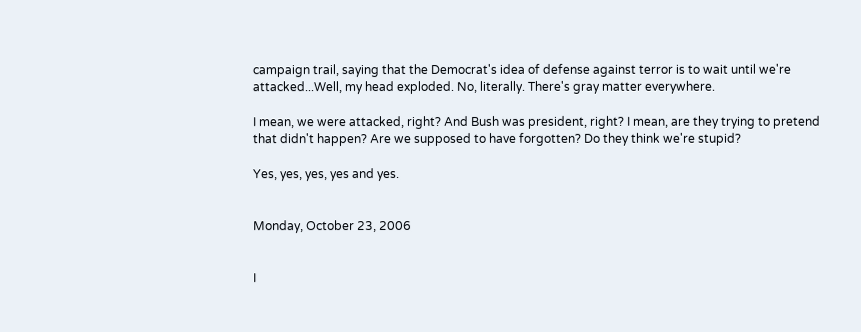campaign trail, saying that the Democrat's idea of defense against terror is to wait until we're attacked...Well, my head exploded. No, literally. There's gray matter everywhere.

I mean, we were attacked, right? And Bush was president, right? I mean, are they trying to pretend that didn't happen? Are we supposed to have forgotten? Do they think we're stupid?

Yes, yes, yes, yes and yes.


Monday, October 23, 2006


I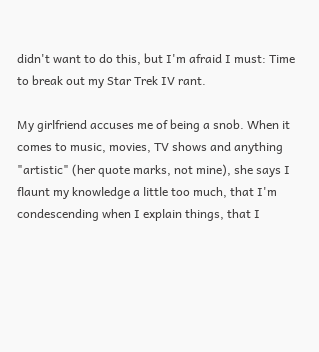didn't want to do this, but I'm afraid I must: Time to break out my Star Trek IV rant.

My girlfriend accuses me of being a snob. When it comes to music, movies, TV shows and anything "artistic" (her quote marks, not mine), she says I flaunt my knowledge a little too much, that I'm condescending when I explain things, that I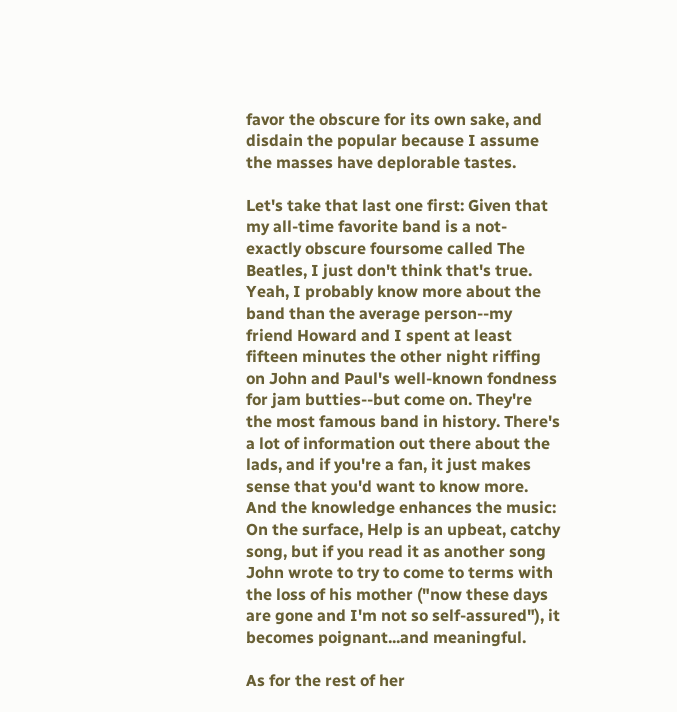favor the obscure for its own sake, and disdain the popular because I assume the masses have deplorable tastes.

Let's take that last one first: Given that my all-time favorite band is a not-exactly obscure foursome called The Beatles, I just don't think that's true. Yeah, I probably know more about the band than the average person--my friend Howard and I spent at least fifteen minutes the other night riffing on John and Paul's well-known fondness for jam butties--but come on. They're the most famous band in history. There's a lot of information out there about the lads, and if you're a fan, it just makes sense that you'd want to know more. And the knowledge enhances the music: On the surface, Help is an upbeat, catchy song, but if you read it as another song John wrote to try to come to terms with the loss of his mother ("now these days are gone and I'm not so self-assured"), it becomes poignant...and meaningful.

As for the rest of her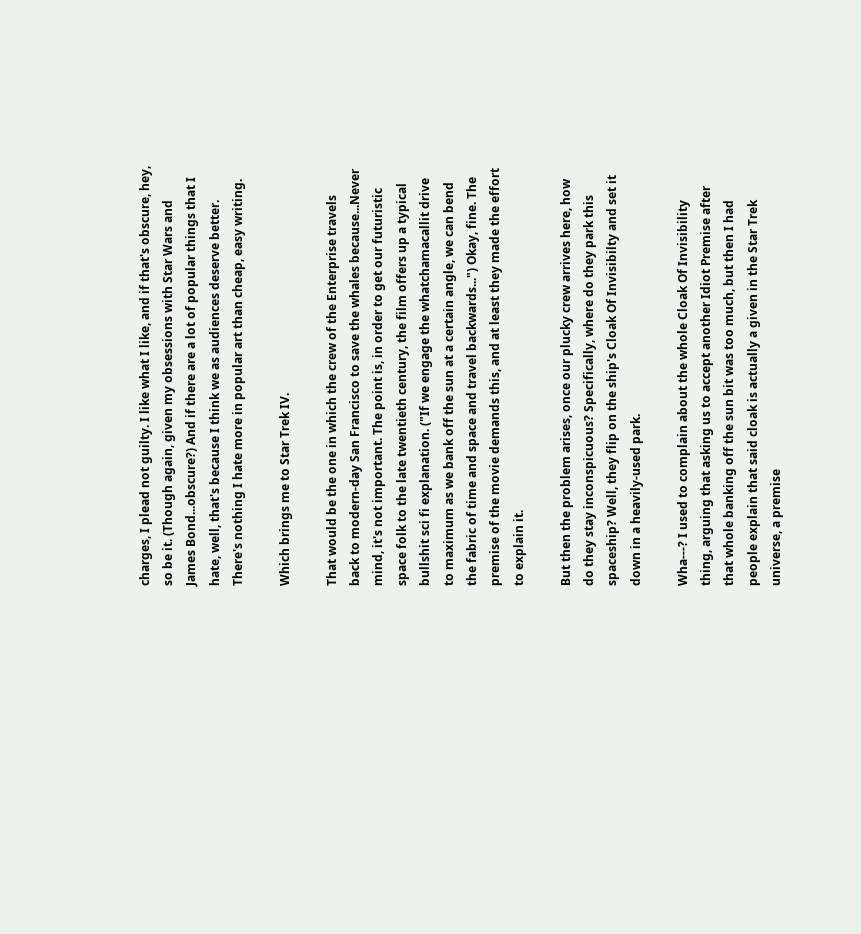charges, I plead not guilty. I like what I like, and if that's obscure, hey, so be it. (Though again, given my obsessions with Star Wars and James Bond...obscure?) And if there are a lot of popular things that I hate, well, that's because I think we as audiences deserve better. There's nothing I hate more in popular art than cheap, easy writing.

Which brings me to Star Trek IV.

That would be the one in which the crew of the Enterprise travels back to modern-day San Francisco to save the whales because...Never mind, it's not important. The point is, in order to get our futuristic space folk to the late twentieth century, the film offers up a typical bullshit sci fi explanation. ("If we engage the whatchamacallit drive to maximum as we bank off the sun at a certain angle, we can bend the fabric of time and space and travel backwards...") Okay, fine. The premise of the movie demands this, and at least they made the effort to explain it.

But then the problem arises, once our plucky crew arrives here, how do they stay inconspicuous? Specifically, where do they park this spaceship? Well, they flip on the ship's Cloak Of Invisibilty and set it down in a heavily-used park.

Wha---? I used to complain about the whole Cloak Of Invisibility thing, arguing that asking us to accept another Idiot Premise after that whole banking off the sun bit was too much, but then I had people explain that said cloak is actually a given in the Star Trek universe, a premise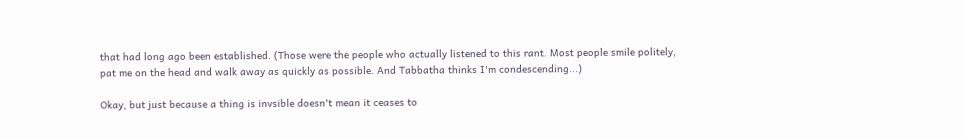that had long ago been established. (Those were the people who actually listened to this rant. Most people smile politely, pat me on the head and walk away as quickly as possible. And Tabbatha thinks I'm condescending...)

Okay, but just because a thing is invsible doesn't mean it ceases to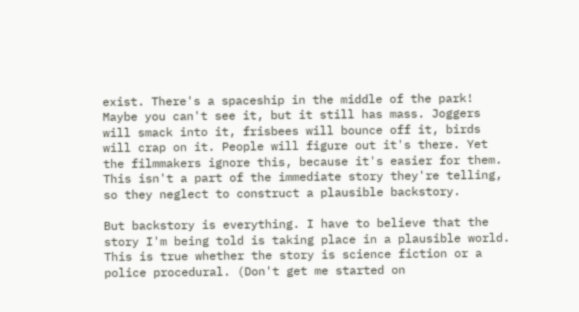exist. There's a spaceship in the middle of the park! Maybe you can't see it, but it still has mass. Joggers will smack into it, frisbees will bounce off it, birds will crap on it. People will figure out it's there. Yet the filmmakers ignore this, because it's easier for them. This isn't a part of the immediate story they're telling, so they neglect to construct a plausible backstory.

But backstory is everything. I have to believe that the story I'm being told is taking place in a plausible world. This is true whether the story is science fiction or a police procedural. (Don't get me started on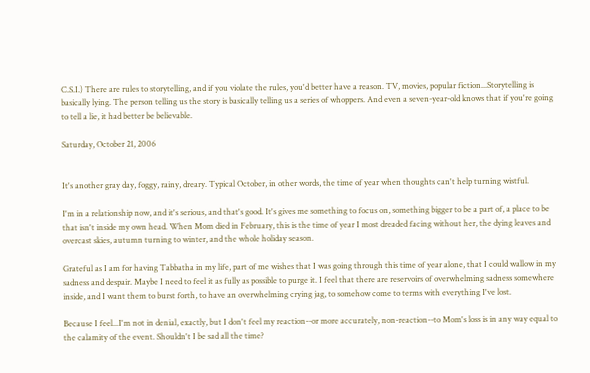C.S.I.) There are rules to storytelling, and if you violate the rules, you'd better have a reason. TV, movies, popular fiction...Storytelling is basically lying. The person telling us the story is basically telling us a series of whoppers. And even a seven-year-old knows that if you're going to tell a lie, it had better be believable.

Saturday, October 21, 2006


It's another gray day, foggy, rainy, dreary. Typical October, in other words, the time of year when thoughts can't help turning wistful.

I'm in a relationship now, and it's serious, and that's good. It's gives me something to focus on, something bigger to be a part of, a place to be that isn't inside my own head. When Mom died in February, this is the time of year I most dreaded facing without her, the dying leaves and overcast skies, autumn turning to winter, and the whole holiday season.

Grateful as I am for having Tabbatha in my life, part of me wishes that I was going through this time of year alone, that I could wallow in my sadness and despair. Maybe I need to feel it as fully as possible to purge it. I feel that there are reservoirs of overwhelming sadness somewhere inside, and I want them to burst forth, to have an overwhelming crying jag, to somehow come to terms with everything I've lost.

Because I feel...I'm not in denial, exactly, but I don't feel my reaction--or more accurately, non-reaction--to Mom's loss is in any way equal to the calamity of the event. Shouldn't I be sad all the time?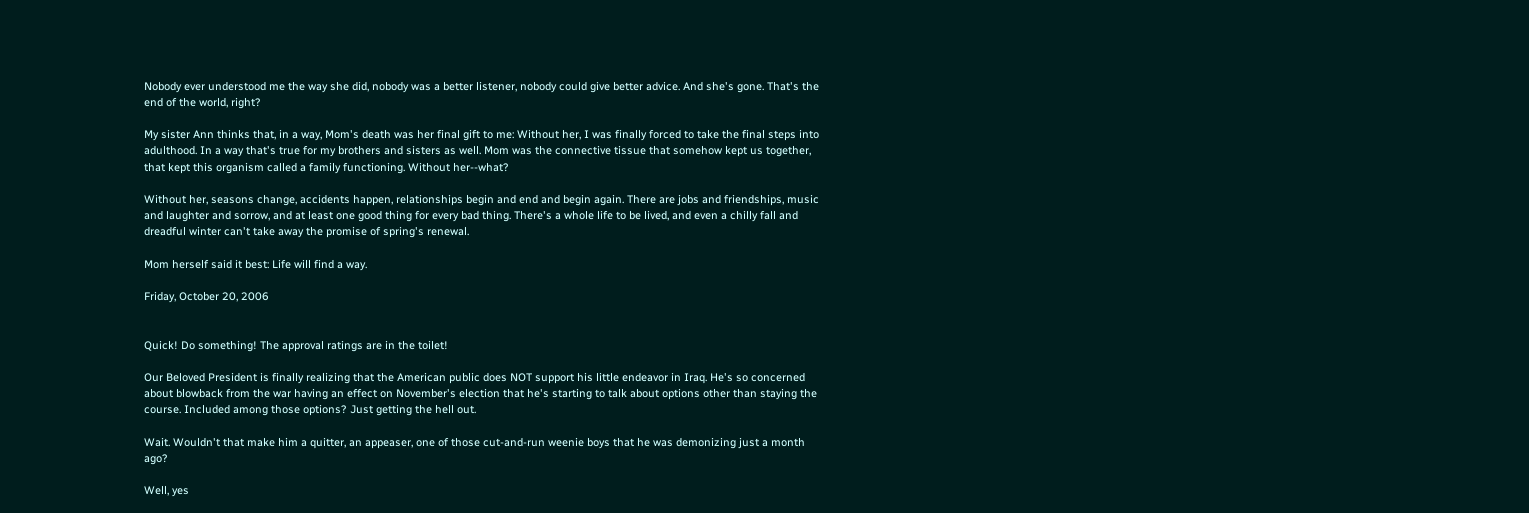Nobody ever understood me the way she did, nobody was a better listener, nobody could give better advice. And she's gone. That's the end of the world, right?

My sister Ann thinks that, in a way, Mom's death was her final gift to me: Without her, I was finally forced to take the final steps into adulthood. In a way that's true for my brothers and sisters as well. Mom was the connective tissue that somehow kept us together, that kept this organism called a family functioning. Without her--what?

Without her, seasons change, accidents happen, relationships begin and end and begin again. There are jobs and friendships, music and laughter and sorrow, and at least one good thing for every bad thing. There's a whole life to be lived, and even a chilly fall and dreadful winter can't take away the promise of spring's renewal.

Mom herself said it best: Life will find a way.

Friday, October 20, 2006


Quick! Do something! The approval ratings are in the toilet!

Our Beloved President is finally realizing that the American public does NOT support his little endeavor in Iraq. He's so concerned about blowback from the war having an effect on November's election that he's starting to talk about options other than staying the course. Included among those options? Just getting the hell out.

Wait. Wouldn't that make him a quitter, an appeaser, one of those cut-and-run weenie boys that he was demonizing just a month ago?

Well, yes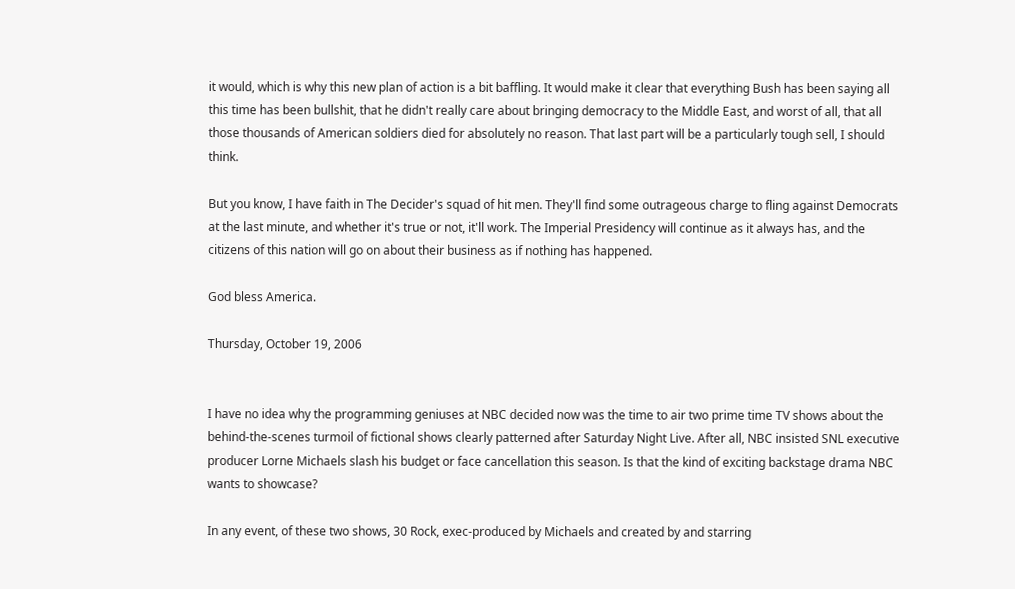it would, which is why this new plan of action is a bit baffling. It would make it clear that everything Bush has been saying all this time has been bullshit, that he didn't really care about bringing democracy to the Middle East, and worst of all, that all those thousands of American soldiers died for absolutely no reason. That last part will be a particularly tough sell, I should think.

But you know, I have faith in The Decider's squad of hit men. They'll find some outrageous charge to fling against Democrats at the last minute, and whether it's true or not, it'll work. The Imperial Presidency will continue as it always has, and the citizens of this nation will go on about their business as if nothing has happened.

God bless America.

Thursday, October 19, 2006


I have no idea why the programming geniuses at NBC decided now was the time to air two prime time TV shows about the behind-the-scenes turmoil of fictional shows clearly patterned after Saturday Night Live. After all, NBC insisted SNL executive producer Lorne Michaels slash his budget or face cancellation this season. Is that the kind of exciting backstage drama NBC wants to showcase?

In any event, of these two shows, 30 Rock, exec-produced by Michaels and created by and starring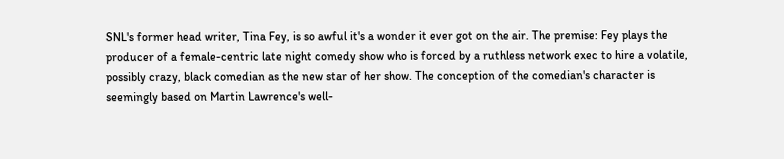SNL's former head writer, Tina Fey, is so awful it's a wonder it ever got on the air. The premise: Fey plays the producer of a female-centric late night comedy show who is forced by a ruthless network exec to hire a volatile, possibly crazy, black comedian as the new star of her show. The conception of the comedian's character is seemingly based on Martin Lawrence's well-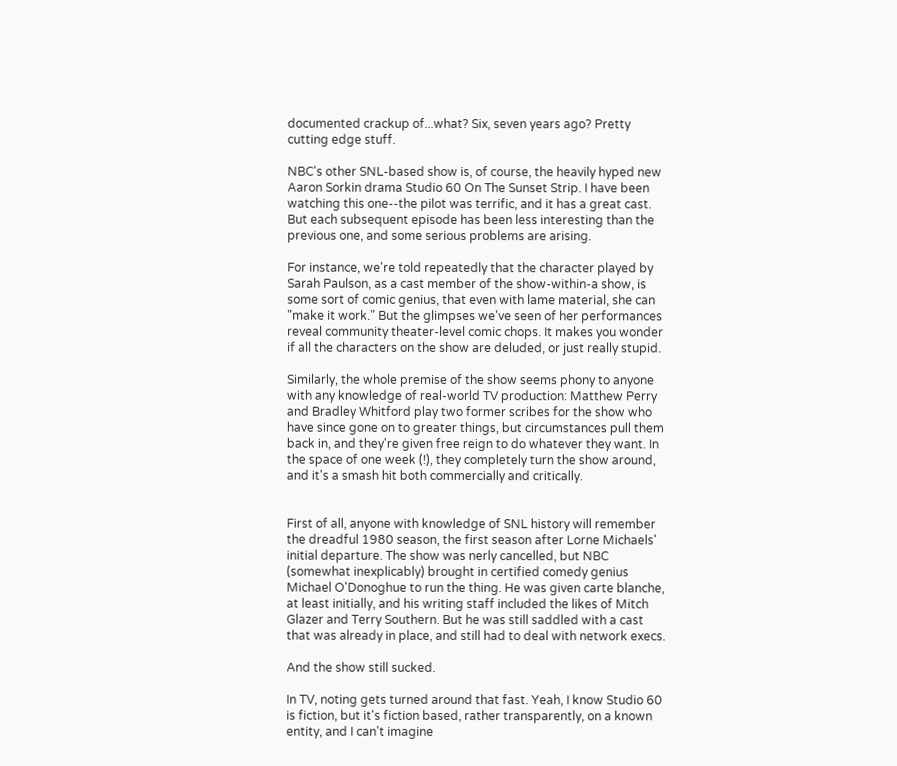documented crackup of...what? Six, seven years ago? Pretty cutting edge stuff.

NBC's other SNL-based show is, of course, the heavily hyped new Aaron Sorkin drama Studio 60 On The Sunset Strip. I have been watching this one--the pilot was terrific, and it has a great cast. But each subsequent episode has been less interesting than the previous one, and some serious problems are arising.

For instance, we're told repeatedly that the character played by Sarah Paulson, as a cast member of the show-within-a show, is some sort of comic genius, that even with lame material, she can "make it work." But the glimpses we've seen of her performances reveal community theater-level comic chops. It makes you wonder if all the characters on the show are deluded, or just really stupid.

Similarly, the whole premise of the show seems phony to anyone with any knowledge of real-world TV production: Matthew Perry and Bradley Whitford play two former scribes for the show who have since gone on to greater things, but circumstances pull them back in, and they're given free reign to do whatever they want. In the space of one week (!), they completely turn the show around, and it's a smash hit both commercially and critically.


First of all, anyone with knowledge of SNL history will remember the dreadful 1980 season, the first season after Lorne Michaels' initial departure. The show was nerly cancelled, but NBC (somewhat inexplicably) brought in certified comedy genius Michael O'Donoghue to run the thing. He was given carte blanche, at least initially, and his writing staff included the likes of Mitch Glazer and Terry Southern. But he was still saddled with a cast that was already in place, and still had to deal with network execs.

And the show still sucked.

In TV, noting gets turned around that fast. Yeah, I know Studio 60 is fiction, but it's fiction based, rather transparently, on a known entity, and I can't imagine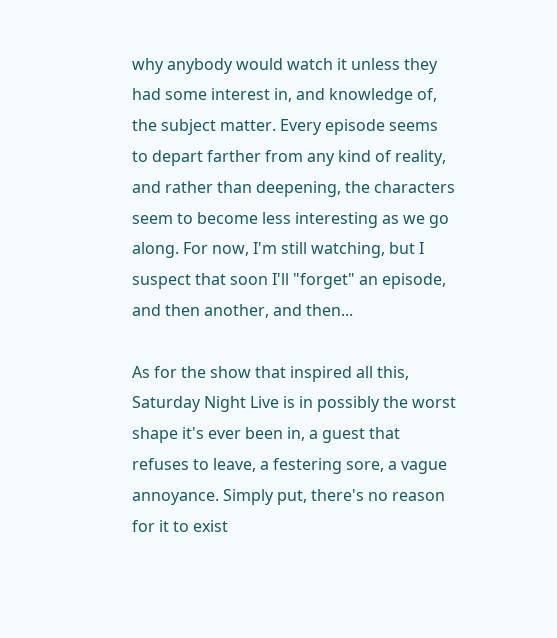why anybody would watch it unless they had some interest in, and knowledge of, the subject matter. Every episode seems to depart farther from any kind of reality, and rather than deepening, the characters seem to become less interesting as we go along. For now, I'm still watching, but I suspect that soon I'll "forget" an episode, and then another, and then...

As for the show that inspired all this, Saturday Night Live is in possibly the worst shape it's ever been in, a guest that refuses to leave, a festering sore, a vague annoyance. Simply put, there's no reason for it to exist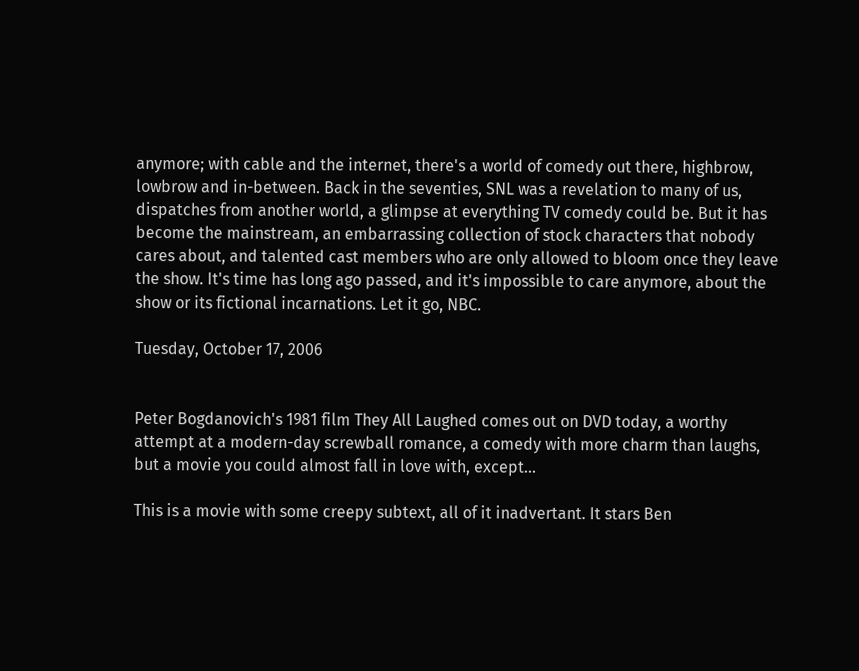anymore; with cable and the internet, there's a world of comedy out there, highbrow, lowbrow and in-between. Back in the seventies, SNL was a revelation to many of us, dispatches from another world, a glimpse at everything TV comedy could be. But it has become the mainstream, an embarrassing collection of stock characters that nobody cares about, and talented cast members who are only allowed to bloom once they leave the show. It's time has long ago passed, and it's impossible to care anymore, about the show or its fictional incarnations. Let it go, NBC.

Tuesday, October 17, 2006


Peter Bogdanovich's 1981 film They All Laughed comes out on DVD today, a worthy attempt at a modern-day screwball romance, a comedy with more charm than laughs, but a movie you could almost fall in love with, except...

This is a movie with some creepy subtext, all of it inadvertant. It stars Ben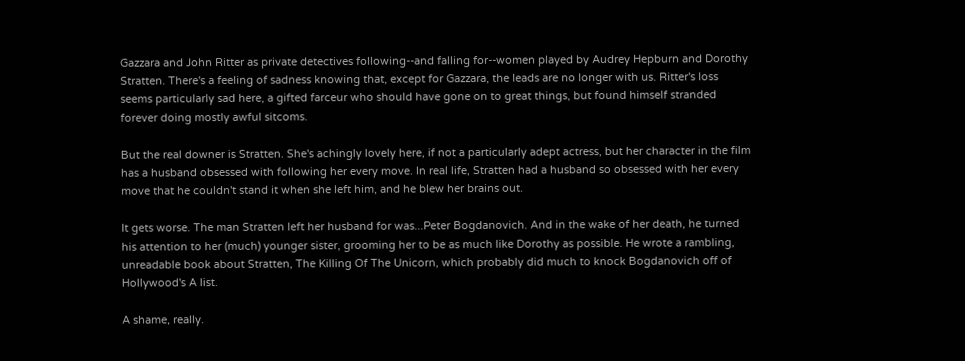Gazzara and John Ritter as private detectives following--and falling for--women played by Audrey Hepburn and Dorothy Stratten. There's a feeling of sadness knowing that, except for Gazzara, the leads are no longer with us. Ritter's loss seems particularly sad here, a gifted farceur who should have gone on to great things, but found himself stranded forever doing mostly awful sitcoms.

But the real downer is Stratten. She's achingly lovely here, if not a particularly adept actress, but her character in the film has a husband obsessed with following her every move. In real life, Stratten had a husband so obsessed with her every move that he couldn't stand it when she left him, and he blew her brains out.

It gets worse. The man Stratten left her husband for was...Peter Bogdanovich. And in the wake of her death, he turned his attention to her (much) younger sister, grooming her to be as much like Dorothy as possible. He wrote a rambling, unreadable book about Stratten, The Killing Of The Unicorn, which probably did much to knock Bogdanovich off of Hollywood's A list.

A shame, really.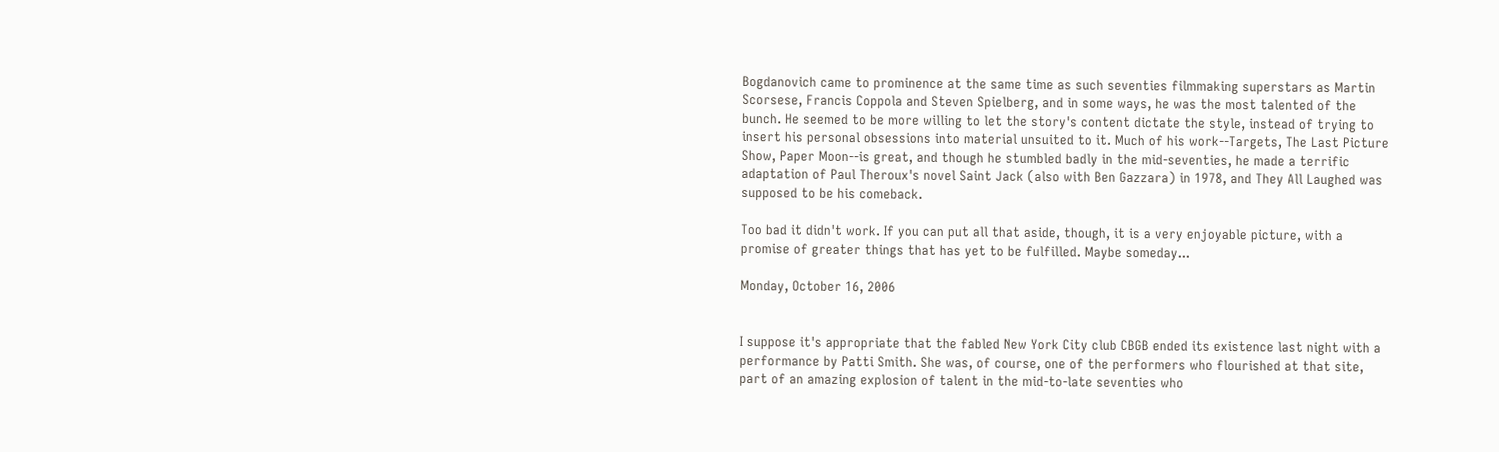Bogdanovich came to prominence at the same time as such seventies filmmaking superstars as Martin Scorsese, Francis Coppola and Steven Spielberg, and in some ways, he was the most talented of the bunch. He seemed to be more willing to let the story's content dictate the style, instead of trying to insert his personal obsessions into material unsuited to it. Much of his work--Targets, The Last Picture Show, Paper Moon--is great, and though he stumbled badly in the mid-seventies, he made a terrific adaptation of Paul Theroux's novel Saint Jack (also with Ben Gazzara) in 1978, and They All Laughed was supposed to be his comeback.

Too bad it didn't work. If you can put all that aside, though, it is a very enjoyable picture, with a promise of greater things that has yet to be fulfilled. Maybe someday...

Monday, October 16, 2006


I suppose it's appropriate that the fabled New York City club CBGB ended its existence last night with a performance by Patti Smith. She was, of course, one of the performers who flourished at that site, part of an amazing explosion of talent in the mid-to-late seventies who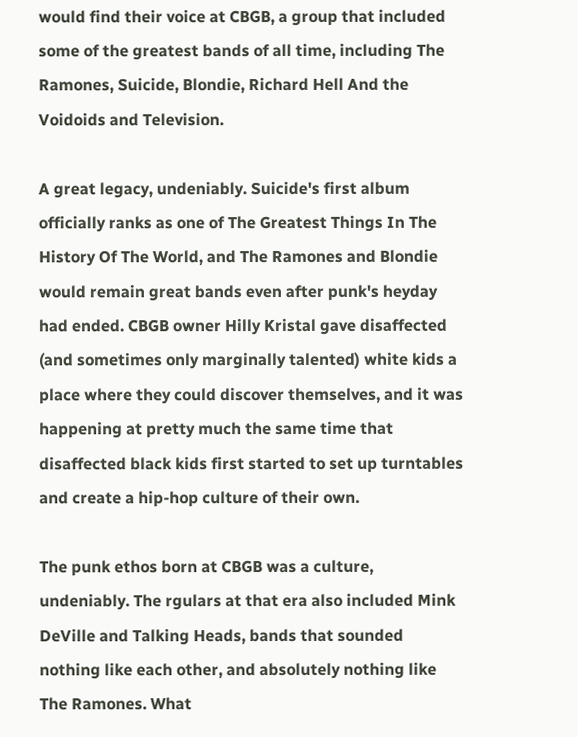would find their voice at CBGB, a group that included some of the greatest bands of all time, including The Ramones, Suicide, Blondie, Richard Hell And the Voidoids and Television.

A great legacy, undeniably. Suicide's first album officially ranks as one of The Greatest Things In The History Of The World, and The Ramones and Blondie would remain great bands even after punk's heyday had ended. CBGB owner Hilly Kristal gave disaffected (and sometimes only marginally talented) white kids a place where they could discover themselves, and it was happening at pretty much the same time that disaffected black kids first started to set up turntables and create a hip-hop culture of their own.

The punk ethos born at CBGB was a culture, undeniably. The rgulars at that era also included Mink DeVille and Talking Heads, bands that sounded nothing like each other, and absolutely nothing like The Ramones. What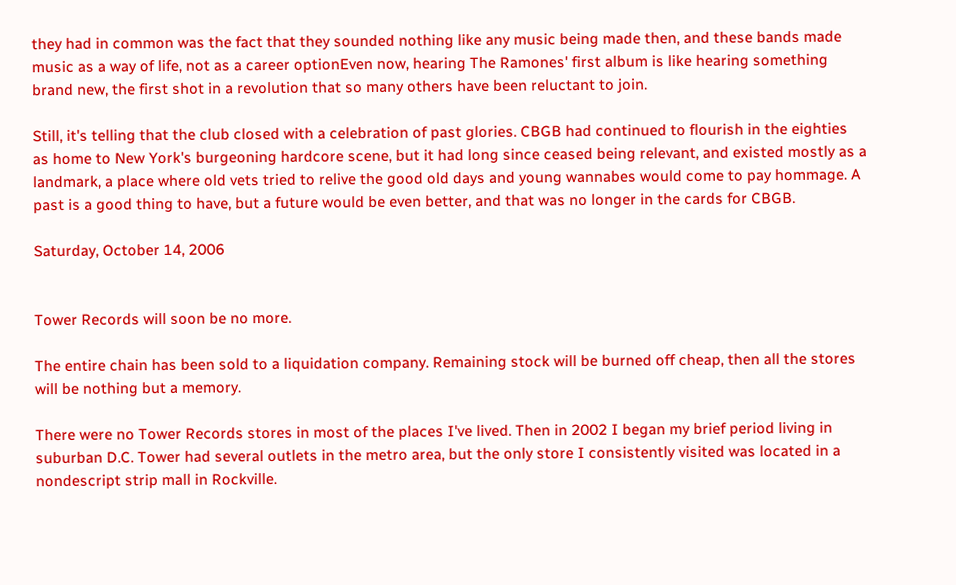they had in common was the fact that they sounded nothing like any music being made then, and these bands made music as a way of life, not as a career optionEven now, hearing The Ramones' first album is like hearing something brand new, the first shot in a revolution that so many others have been reluctant to join.

Still, it's telling that the club closed with a celebration of past glories. CBGB had continued to flourish in the eighties as home to New York's burgeoning hardcore scene, but it had long since ceased being relevant, and existed mostly as a landmark, a place where old vets tried to relive the good old days and young wannabes would come to pay hommage. A past is a good thing to have, but a future would be even better, and that was no longer in the cards for CBGB.

Saturday, October 14, 2006


Tower Records will soon be no more.

The entire chain has been sold to a liquidation company. Remaining stock will be burned off cheap, then all the stores will be nothing but a memory.

There were no Tower Records stores in most of the places I've lived. Then in 2002 I began my brief period living in suburban D.C. Tower had several outlets in the metro area, but the only store I consistently visited was located in a nondescript strip mall in Rockville.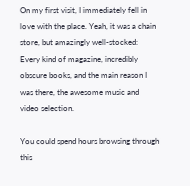On my first visit, I immediately fell in love with the place. Yeah, it was a chain store, but amazingly well-stocked: Every kind of magazine, incredibly obscure books, and the main reason I was there, the awesome music and video selection.

You could spend hours browsing through this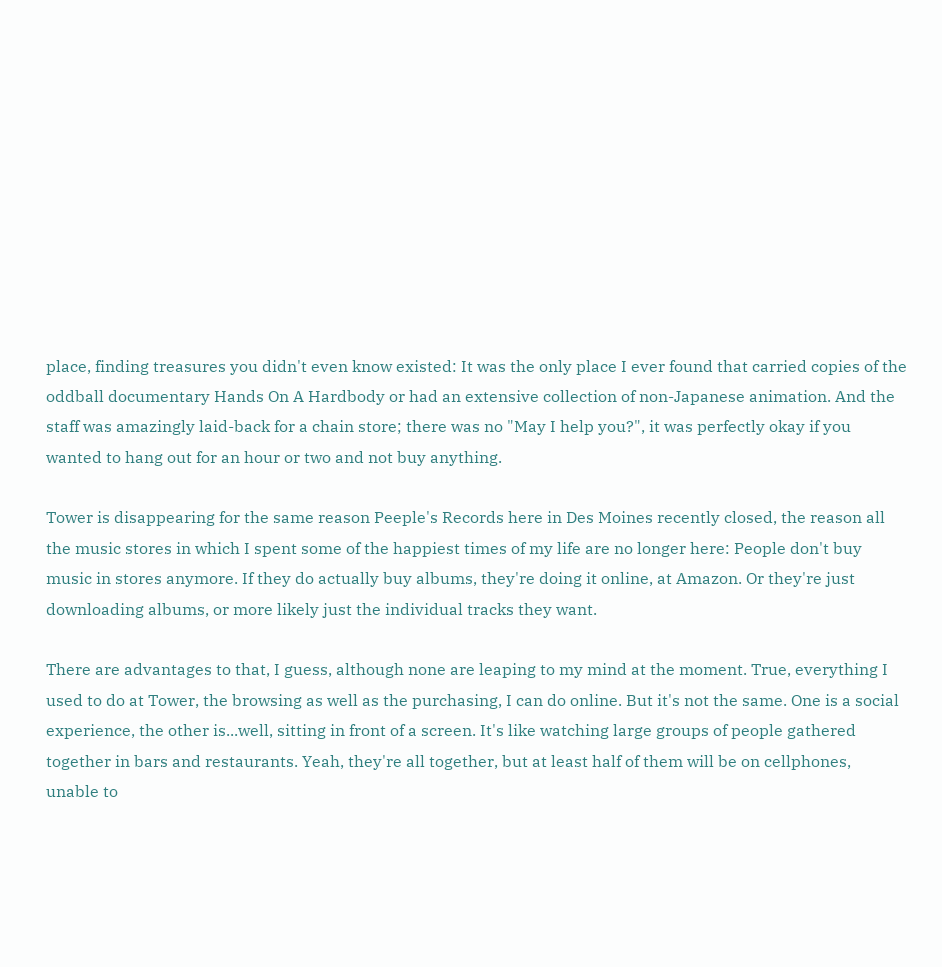place, finding treasures you didn't even know existed: It was the only place I ever found that carried copies of the oddball documentary Hands On A Hardbody or had an extensive collection of non-Japanese animation. And the staff was amazingly laid-back for a chain store; there was no "May I help you?", it was perfectly okay if you wanted to hang out for an hour or two and not buy anything.

Tower is disappearing for the same reason Peeple's Records here in Des Moines recently closed, the reason all the music stores in which I spent some of the happiest times of my life are no longer here: People don't buy music in stores anymore. If they do actually buy albums, they're doing it online, at Amazon. Or they're just downloading albums, or more likely just the individual tracks they want.

There are advantages to that, I guess, although none are leaping to my mind at the moment. True, everything I used to do at Tower, the browsing as well as the purchasing, I can do online. But it's not the same. One is a social experience, the other is...well, sitting in front of a screen. It's like watching large groups of people gathered together in bars and restaurants. Yeah, they're all together, but at least half of them will be on cellphones, unable to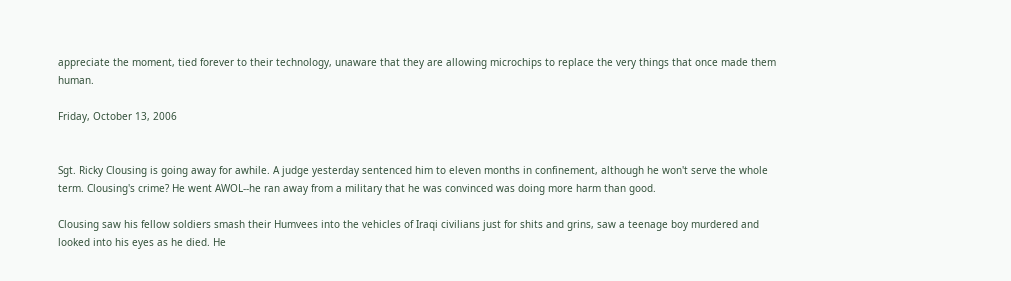appreciate the moment, tied forever to their technology, unaware that they are allowing microchips to replace the very things that once made them human.

Friday, October 13, 2006


Sgt. Ricky Clousing is going away for awhile. A judge yesterday sentenced him to eleven months in confinement, although he won't serve the whole term. Clousing's crime? He went AWOL--he ran away from a military that he was convinced was doing more harm than good.

Clousing saw his fellow soldiers smash their Humvees into the vehicles of Iraqi civilians just for shits and grins, saw a teenage boy murdered and looked into his eyes as he died. He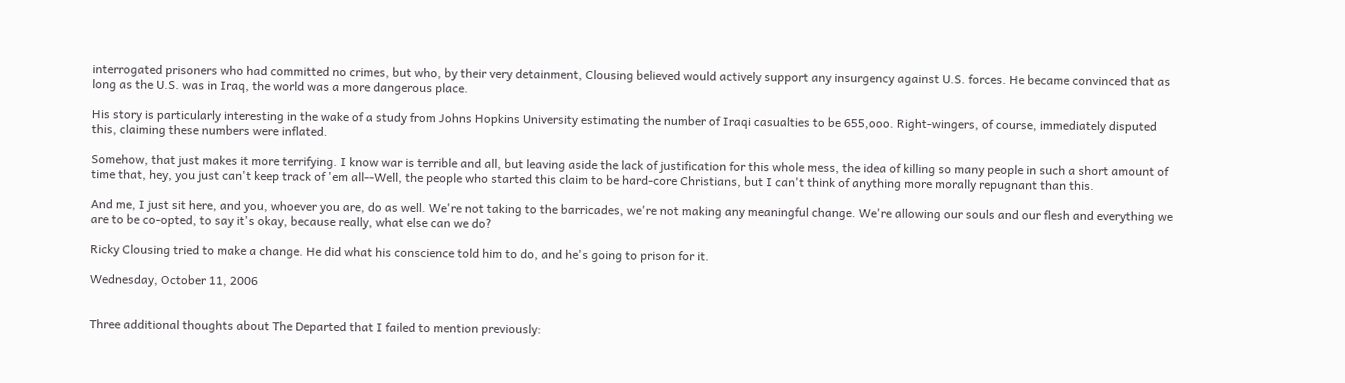interrogated prisoners who had committed no crimes, but who, by their very detainment, Clousing believed would actively support any insurgency against U.S. forces. He became convinced that as long as the U.S. was in Iraq, the world was a more dangerous place.

His story is particularly interesting in the wake of a study from Johns Hopkins University estimating the number of Iraqi casualties to be 655,ooo. Right-wingers, of course, immediately disputed this, claiming these numbers were inflated.

Somehow, that just makes it more terrifying. I know war is terrible and all, but leaving aside the lack of justification for this whole mess, the idea of killing so many people in such a short amount of time that, hey, you just can't keep track of 'em all--Well, the people who started this claim to be hard-core Christians, but I can't think of anything more morally repugnant than this.

And me, I just sit here, and you, whoever you are, do as well. We're not taking to the barricades, we're not making any meaningful change. We're allowing our souls and our flesh and everything we are to be co-opted, to say it's okay, because really, what else can we do?

Ricky Clousing tried to make a change. He did what his conscience told him to do, and he's going to prison for it.

Wednesday, October 11, 2006


Three additional thoughts about The Departed that I failed to mention previously: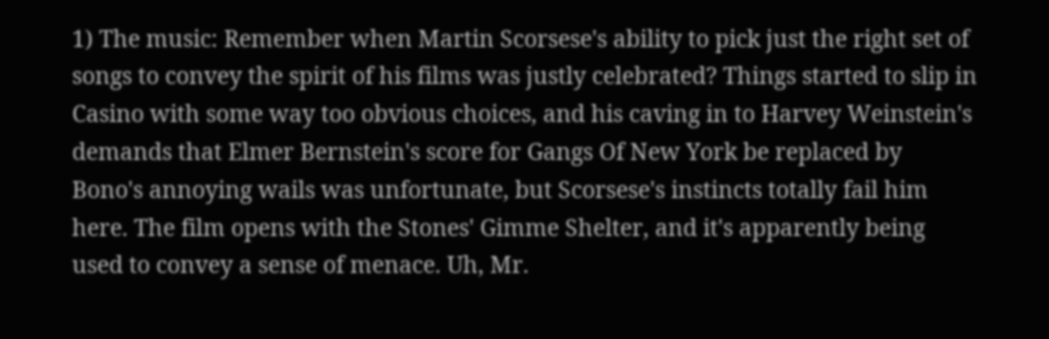1) The music: Remember when Martin Scorsese's ability to pick just the right set of songs to convey the spirit of his films was justly celebrated? Things started to slip in Casino with some way too obvious choices, and his caving in to Harvey Weinstein's demands that Elmer Bernstein's score for Gangs Of New York be replaced by Bono's annoying wails was unfortunate, but Scorsese's instincts totally fail him here. The film opens with the Stones' Gimme Shelter, and it's apparently being used to convey a sense of menace. Uh, Mr.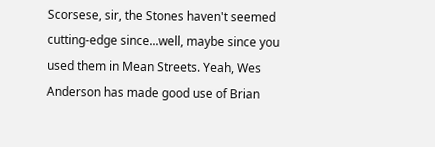Scorsese, sir, the Stones haven't seemed cutting-edge since...well, maybe since you used them in Mean Streets. Yeah, Wes Anderson has made good use of Brian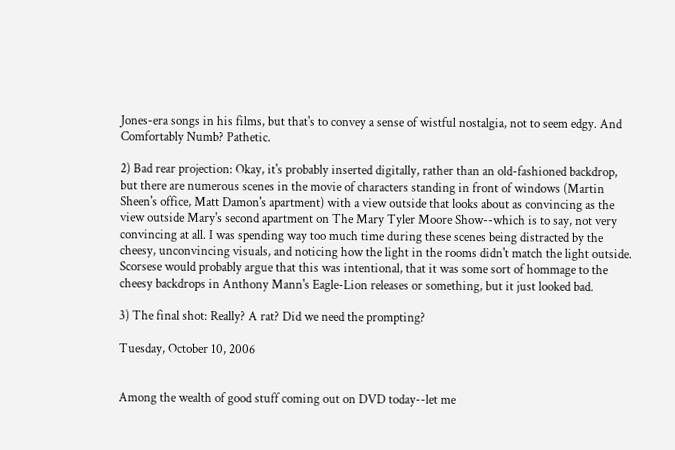Jones-era songs in his films, but that's to convey a sense of wistful nostalgia, not to seem edgy. And Comfortably Numb? Pathetic.

2) Bad rear projection: Okay, it's probably inserted digitally, rather than an old-fashioned backdrop, but there are numerous scenes in the movie of characters standing in front of windows (Martin Sheen's office, Matt Damon's apartment) with a view outside that looks about as convincing as the view outside Mary's second apartment on The Mary Tyler Moore Show--which is to say, not very convincing at all. I was spending way too much time during these scenes being distracted by the cheesy, unconvincing visuals, and noticing how the light in the rooms didn't match the light outside. Scorsese would probably argue that this was intentional, that it was some sort of hommage to the cheesy backdrops in Anthony Mann's Eagle-Lion releases or something, but it just looked bad.

3) The final shot: Really? A rat? Did we need the prompting?

Tuesday, October 10, 2006


Among the wealth of good stuff coming out on DVD today--let me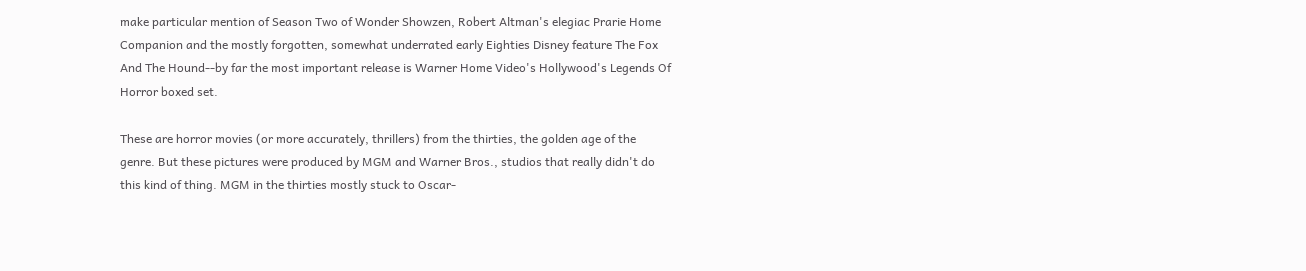make particular mention of Season Two of Wonder Showzen, Robert Altman's elegiac Prarie Home Companion and the mostly forgotten, somewhat underrated early Eighties Disney feature The Fox And The Hound--by far the most important release is Warner Home Video's Hollywood's Legends Of Horror boxed set.

These are horror movies (or more accurately, thrillers) from the thirties, the golden age of the genre. But these pictures were produced by MGM and Warner Bros., studios that really didn't do this kind of thing. MGM in the thirties mostly stuck to Oscar-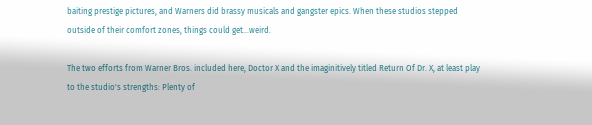baiting prestige pictures, and Warners did brassy musicals and gangster epics. When these studios stepped outside of their comfort zones, things could get...weird.

The two efforts from Warner Bros. included here, Doctor X and the imaginitively titled Return Of Dr. X, at least play to the studio's strengths: Plenty of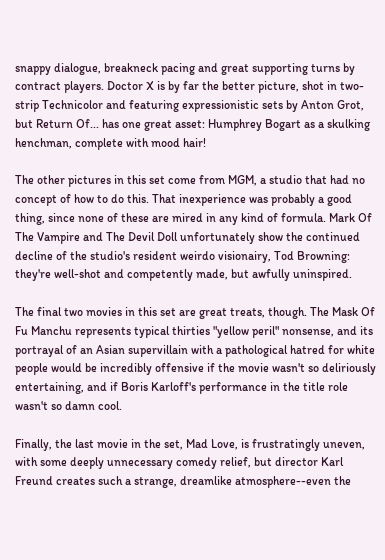snappy dialogue, breakneck pacing and great supporting turns by contract players. Doctor X is by far the better picture, shot in two-strip Technicolor and featuring expressionistic sets by Anton Grot, but Return Of... has one great asset: Humphrey Bogart as a skulking henchman, complete with mood hair!

The other pictures in this set come from MGM, a studio that had no concept of how to do this. That inexperience was probably a good thing, since none of these are mired in any kind of formula. Mark Of The Vampire and The Devil Doll unfortunately show the continued decline of the studio's resident weirdo visionairy, Tod Browning: they're well-shot and competently made, but awfully uninspired.

The final two movies in this set are great treats, though. The Mask Of Fu Manchu represents typical thirties "yellow peril" nonsense, and its portrayal of an Asian supervillain with a pathological hatred for white people would be incredibly offensive if the movie wasn't so deliriously entertaining, and if Boris Karloff's performance in the title role wasn't so damn cool.

Finally, the last movie in the set, Mad Love, is frustratingly uneven, with some deeply unnecessary comedy relief, but director Karl Freund creates such a strange, dreamlike atmosphere--even the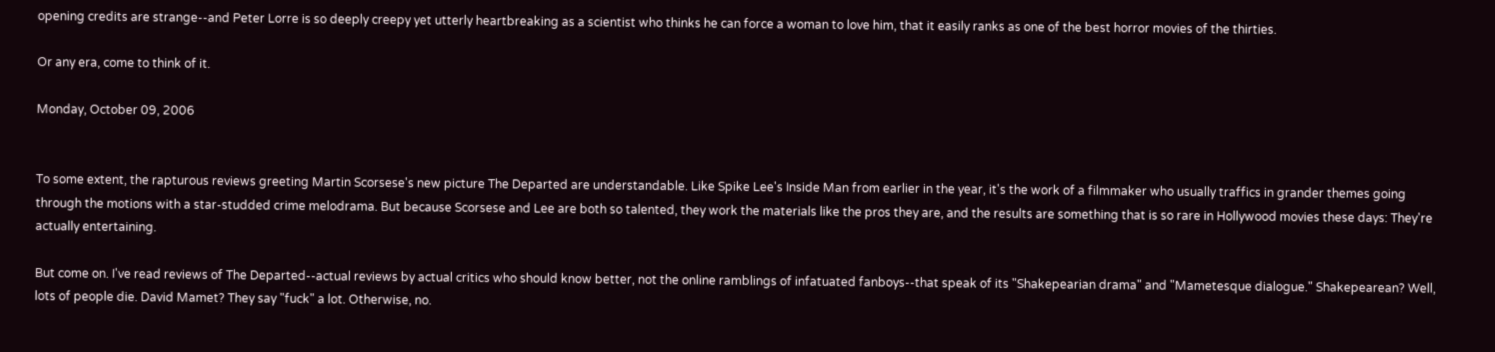opening credits are strange--and Peter Lorre is so deeply creepy yet utterly heartbreaking as a scientist who thinks he can force a woman to love him, that it easily ranks as one of the best horror movies of the thirties.

Or any era, come to think of it.

Monday, October 09, 2006


To some extent, the rapturous reviews greeting Martin Scorsese's new picture The Departed are understandable. Like Spike Lee's Inside Man from earlier in the year, it's the work of a filmmaker who usually traffics in grander themes going through the motions with a star-studded crime melodrama. But because Scorsese and Lee are both so talented, they work the materials like the pros they are, and the results are something that is so rare in Hollywood movies these days: They're actually entertaining.

But come on. I've read reviews of The Departed--actual reviews by actual critics who should know better, not the online ramblings of infatuated fanboys--that speak of its "Shakepearian drama" and "Mametesque dialogue." Shakepearean? Well, lots of people die. David Mamet? They say "fuck" a lot. Otherwise, no.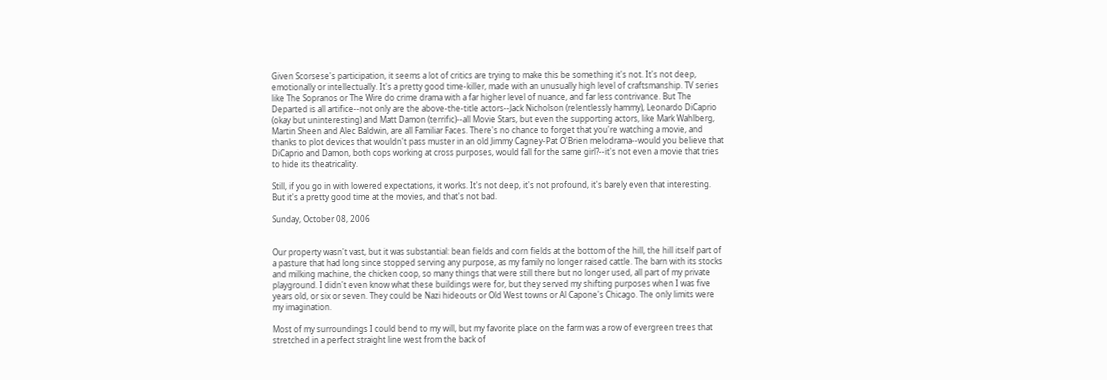Given Scorsese's participation, it seems a lot of critics are trying to make this be something it's not. It's not deep, emotionally or intellectually. It's a pretty good time-killer, made with an unusually high level of craftsmanship. TV series like The Sopranos or The Wire do crime drama with a far higher level of nuance, and far less contrivance. But The Departed is all artifice--not only are the above-the-title actors--Jack Nicholson (relentlessly hammy), Leonardo DiCaprio (okay but uninteresting) and Matt Damon (terrific)--all Movie Stars, but even the supporting actors, like Mark Wahlberg, Martin Sheen and Alec Baldwin, are all Familiar Faces. There's no chance to forget that you're watching a movie, and thanks to plot devices that wouldn't pass muster in an old Jimmy Cagney-Pat O'Brien melodrama--would you believe that DiCaprio and Damon, both cops working at cross purposes, would fall for the same girl?--it's not even a movie that tries to hide its theatricality.

Still, if you go in with lowered expectations, it works. It's not deep, it's not profound, it's barely even that interesting. But it's a pretty good time at the movies, and that's not bad.

Sunday, October 08, 2006


Our property wasn't vast, but it was substantial: bean fields and corn fields at the bottom of the hill, the hill itself part of a pasture that had long since stopped serving any purpose, as my family no longer raised cattle. The barn with its stocks and milking machine, the chicken coop, so many things that were still there but no longer used, all part of my private playground. I didn't even know what these buildings were for, but they served my shifting purposes when I was five years old, or six or seven. They could be Nazi hideouts or Old West towns or Al Capone's Chicago. The only limits were my imagination.

Most of my surroundings I could bend to my will, but my favorite place on the farm was a row of evergreen trees that stretched in a perfect straight line west from the back of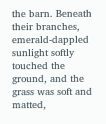the barn. Beneath their branches, emerald-dappled sunlight softly touched the ground, and the grass was soft and matted,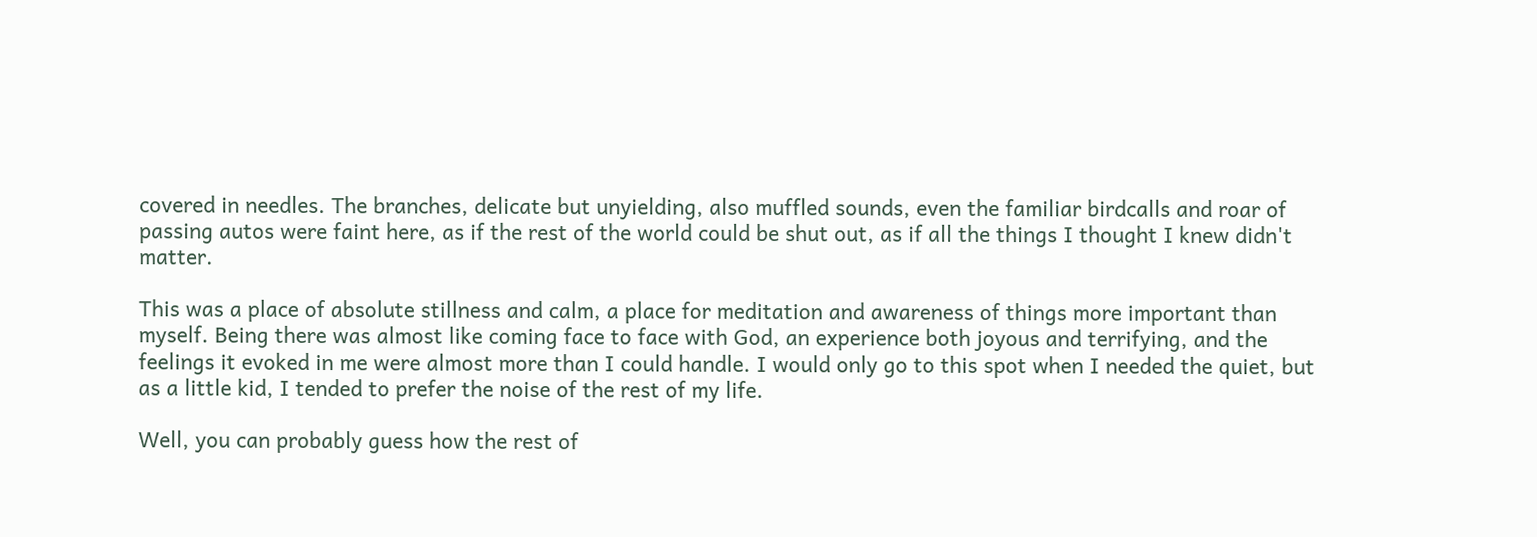covered in needles. The branches, delicate but unyielding, also muffled sounds, even the familiar birdcalls and roar of passing autos were faint here, as if the rest of the world could be shut out, as if all the things I thought I knew didn't matter.

This was a place of absolute stillness and calm, a place for meditation and awareness of things more important than myself. Being there was almost like coming face to face with God, an experience both joyous and terrifying, and the feelings it evoked in me were almost more than I could handle. I would only go to this spot when I needed the quiet, but as a little kid, I tended to prefer the noise of the rest of my life.

Well, you can probably guess how the rest of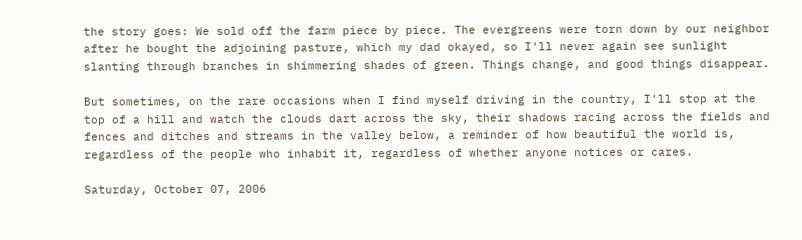the story goes: We sold off the farm piece by piece. The evergreens were torn down by our neighbor after he bought the adjoining pasture, which my dad okayed, so I'll never again see sunlight slanting through branches in shimmering shades of green. Things change, and good things disappear.

But sometimes, on the rare occasions when I find myself driving in the country, I'll stop at the top of a hill and watch the clouds dart across the sky, their shadows racing across the fields and fences and ditches and streams in the valley below, a reminder of how beautiful the world is, regardless of the people who inhabit it, regardless of whether anyone notices or cares.

Saturday, October 07, 2006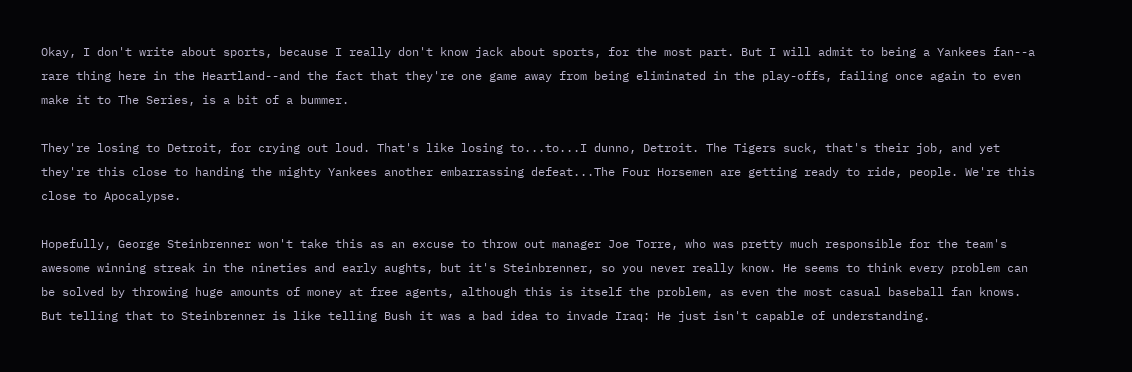Okay, I don't write about sports, because I really don't know jack about sports, for the most part. But I will admit to being a Yankees fan--a rare thing here in the Heartland--and the fact that they're one game away from being eliminated in the play-offs, failing once again to even make it to The Series, is a bit of a bummer.

They're losing to Detroit, for crying out loud. That's like losing to...to...I dunno, Detroit. The Tigers suck, that's their job, and yet they're this close to handing the mighty Yankees another embarrassing defeat...The Four Horsemen are getting ready to ride, people. We're this close to Apocalypse.

Hopefully, George Steinbrenner won't take this as an excuse to throw out manager Joe Torre, who was pretty much responsible for the team's awesome winning streak in the nineties and early aughts, but it's Steinbrenner, so you never really know. He seems to think every problem can be solved by throwing huge amounts of money at free agents, although this is itself the problem, as even the most casual baseball fan knows. But telling that to Steinbrenner is like telling Bush it was a bad idea to invade Iraq: He just isn't capable of understanding.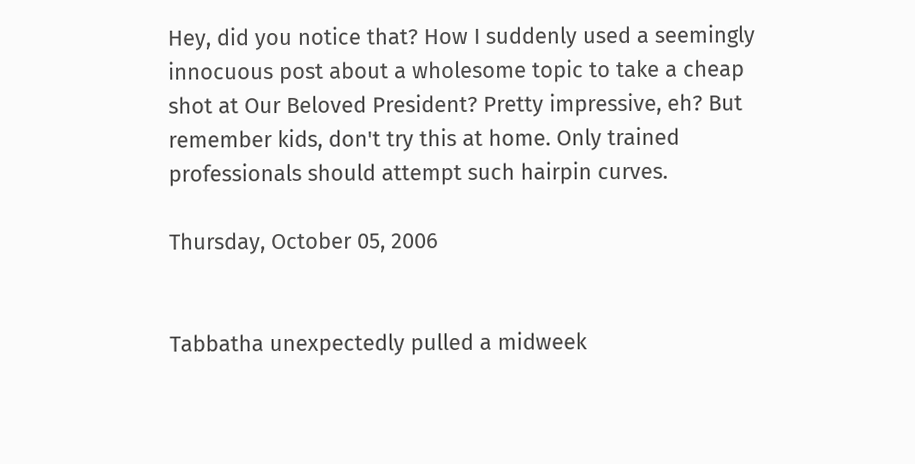Hey, did you notice that? How I suddenly used a seemingly innocuous post about a wholesome topic to take a cheap shot at Our Beloved President? Pretty impressive, eh? But remember kids, don't try this at home. Only trained professionals should attempt such hairpin curves.

Thursday, October 05, 2006


Tabbatha unexpectedly pulled a midweek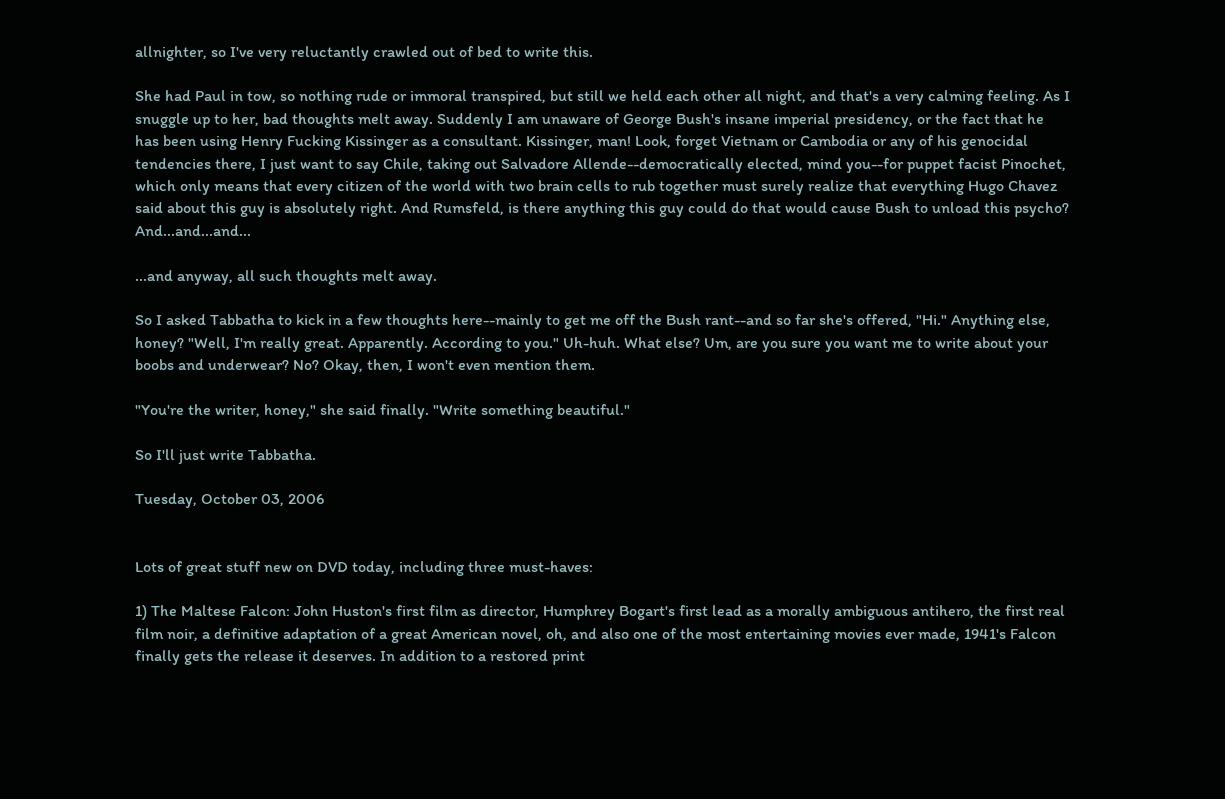allnighter, so I've very reluctantly crawled out of bed to write this.

She had Paul in tow, so nothing rude or immoral transpired, but still we held each other all night, and that's a very calming feeling. As I snuggle up to her, bad thoughts melt away. Suddenly I am unaware of George Bush's insane imperial presidency, or the fact that he has been using Henry Fucking Kissinger as a consultant. Kissinger, man! Look, forget Vietnam or Cambodia or any of his genocidal tendencies there, I just want to say Chile, taking out Salvadore Allende--democratically elected, mind you--for puppet facist Pinochet, which only means that every citizen of the world with two brain cells to rub together must surely realize that everything Hugo Chavez said about this guy is absolutely right. And Rumsfeld, is there anything this guy could do that would cause Bush to unload this psycho? And...and...and...

...and anyway, all such thoughts melt away.

So I asked Tabbatha to kick in a few thoughts here--mainly to get me off the Bush rant--and so far she's offered, "Hi." Anything else, honey? "Well, I'm really great. Apparently. According to you." Uh-huh. What else? Um, are you sure you want me to write about your boobs and underwear? No? Okay, then, I won't even mention them.

"You're the writer, honey," she said finally. "Write something beautiful."

So I'll just write Tabbatha.

Tuesday, October 03, 2006


Lots of great stuff new on DVD today, including three must-haves:

1) The Maltese Falcon: John Huston's first film as director, Humphrey Bogart's first lead as a morally ambiguous antihero, the first real film noir, a definitive adaptation of a great American novel, oh, and also one of the most entertaining movies ever made, 1941's Falcon finally gets the release it deserves. In addition to a restored print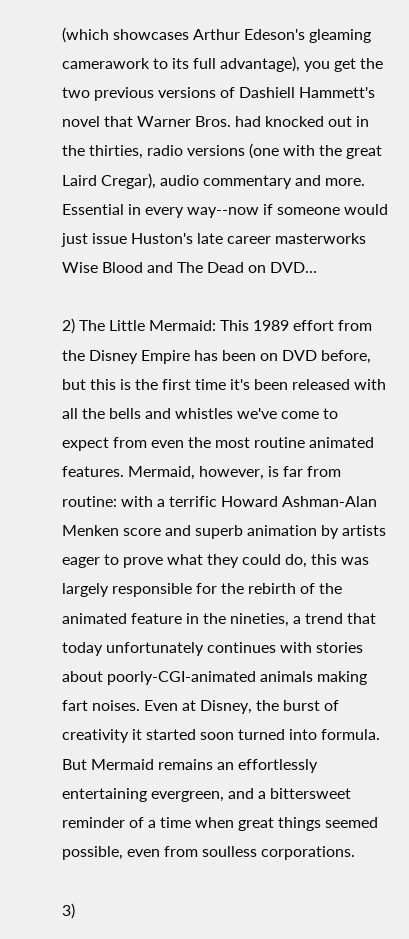(which showcases Arthur Edeson's gleaming camerawork to its full advantage), you get the two previous versions of Dashiell Hammett's novel that Warner Bros. had knocked out in the thirties, radio versions (one with the great Laird Cregar), audio commentary and more. Essential in every way--now if someone would just issue Huston's late career masterworks Wise Blood and The Dead on DVD...

2) The Little Mermaid: This 1989 effort from the Disney Empire has been on DVD before, but this is the first time it's been released with all the bells and whistles we've come to expect from even the most routine animated features. Mermaid, however, is far from routine: with a terrific Howard Ashman-Alan Menken score and superb animation by artists eager to prove what they could do, this was largely responsible for the rebirth of the animated feature in the nineties, a trend that today unfortunately continues with stories about poorly-CGI-animated animals making fart noises. Even at Disney, the burst of creativity it started soon turned into formula. But Mermaid remains an effortlessly entertaining evergreen, and a bittersweet reminder of a time when great things seemed possible, even from soulless corporations.

3)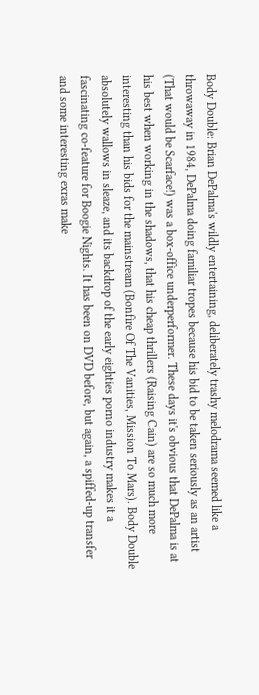Body Double: Brian DePalma's wildly entertaining, deliberately trashy melodrama seemed like a throwaway in 1984, DePalma doing familiar tropes because his bid to be taken seriously as an artist (That would be Scarface!) was a box-office underperformer. These days it's obvious that DePalma is at his best when working in the shadows, that his cheap thrillers (Raising Cain) are so much more interesting than his bids for the mainstream (Bonfire Of The Vanities, Mission To Mars). Body Double absolutely wallows in sleaze, and its backdrop of the early eighties porno industry makes it a fascinating co-feature for Boogie Nights. It has been on DVD before, but again, a spiffed-up transfer and some interesting exras make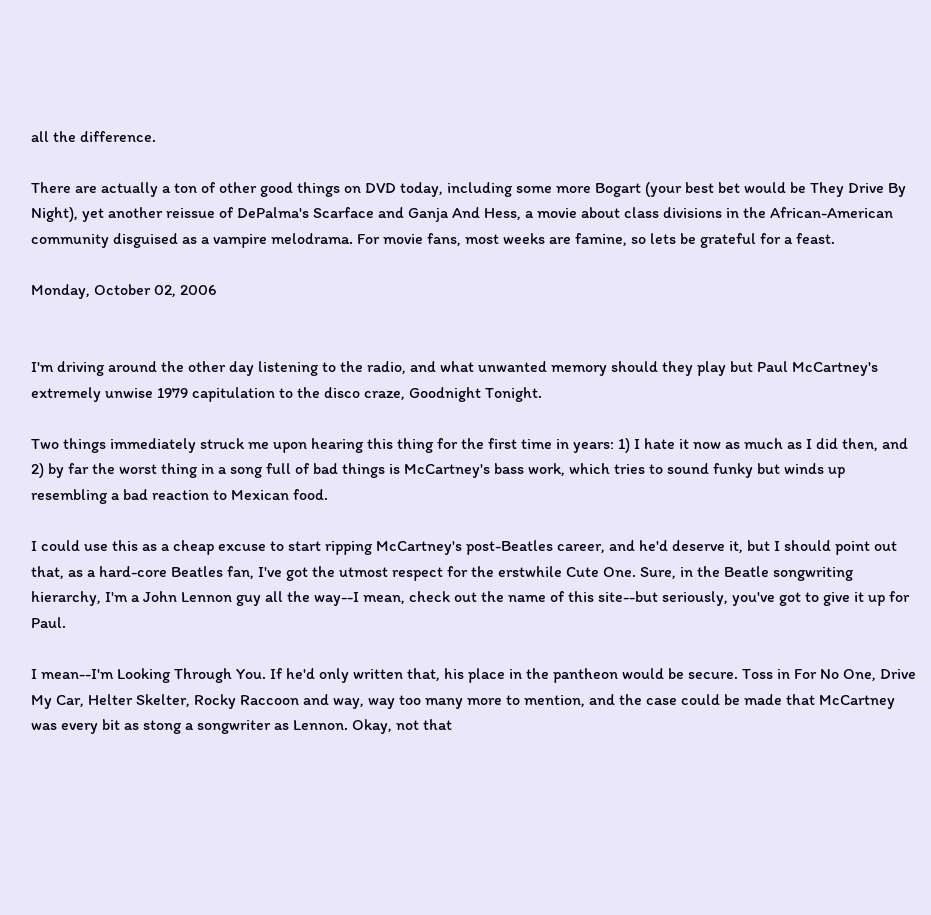all the difference.

There are actually a ton of other good things on DVD today, including some more Bogart (your best bet would be They Drive By Night), yet another reissue of DePalma's Scarface and Ganja And Hess, a movie about class divisions in the African-American community disguised as a vampire melodrama. For movie fans, most weeks are famine, so lets be grateful for a feast.

Monday, October 02, 2006


I'm driving around the other day listening to the radio, and what unwanted memory should they play but Paul McCartney's extremely unwise 1979 capitulation to the disco craze, Goodnight Tonight.

Two things immediately struck me upon hearing this thing for the first time in years: 1) I hate it now as much as I did then, and 2) by far the worst thing in a song full of bad things is McCartney's bass work, which tries to sound funky but winds up resembling a bad reaction to Mexican food.

I could use this as a cheap excuse to start ripping McCartney's post-Beatles career, and he'd deserve it, but I should point out that, as a hard-core Beatles fan, I've got the utmost respect for the erstwhile Cute One. Sure, in the Beatle songwriting hierarchy, I'm a John Lennon guy all the way--I mean, check out the name of this site--but seriously, you've got to give it up for Paul.

I mean--I'm Looking Through You. If he'd only written that, his place in the pantheon would be secure. Toss in For No One, Drive My Car, Helter Skelter, Rocky Raccoon and way, way too many more to mention, and the case could be made that McCartney was every bit as stong a songwriter as Lennon. Okay, not that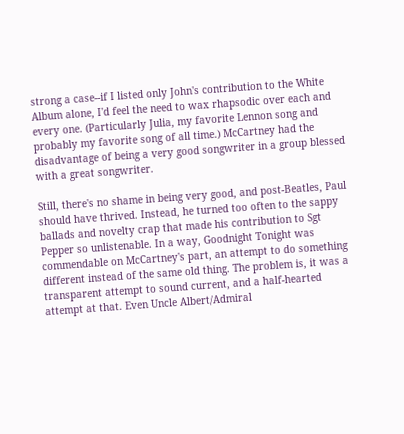strong a case--if I listed only John's contribution to the White Album alone, I'd feel the need to wax rhapsodic over each and every one. (Particularly Julia, my favorite Lennon song and probably my favorite song of all time.) McCartney had the disadvantage of being a very good songwriter in a group blessed with a great songwriter.

Still, there's no shame in being very good, and post-Beatles, Paul should have thrived. Instead, he turned too often to the sappy ballads and novelty crap that made his contribution to Sgt Pepper so unlistenable. In a way, Goodnight Tonight was commendable on McCartney's part, an attempt to do something different instead of the same old thing. The problem is, it was a transparent attempt to sound current, and a half-hearted attempt at that. Even Uncle Albert/Admiral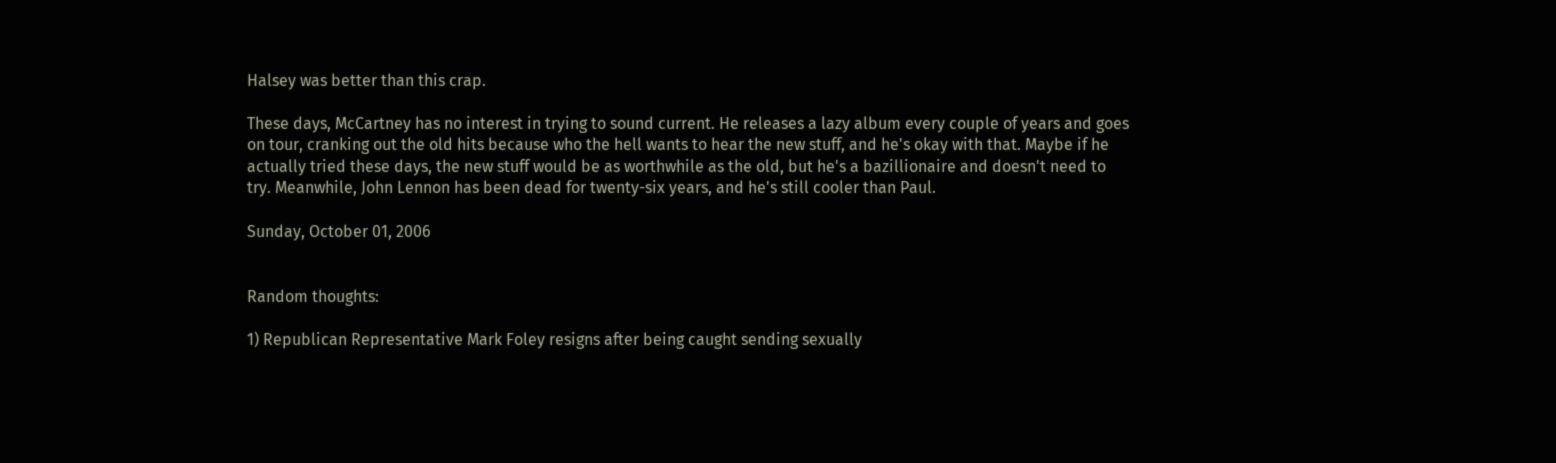Halsey was better than this crap.

These days, McCartney has no interest in trying to sound current. He releases a lazy album every couple of years and goes on tour, cranking out the old hits because who the hell wants to hear the new stuff, and he's okay with that. Maybe if he actually tried these days, the new stuff would be as worthwhile as the old, but he's a bazillionaire and doesn't need to try. Meanwhile, John Lennon has been dead for twenty-six years, and he's still cooler than Paul.

Sunday, October 01, 2006


Random thoughts:

1) Republican Representative Mark Foley resigns after being caught sending sexually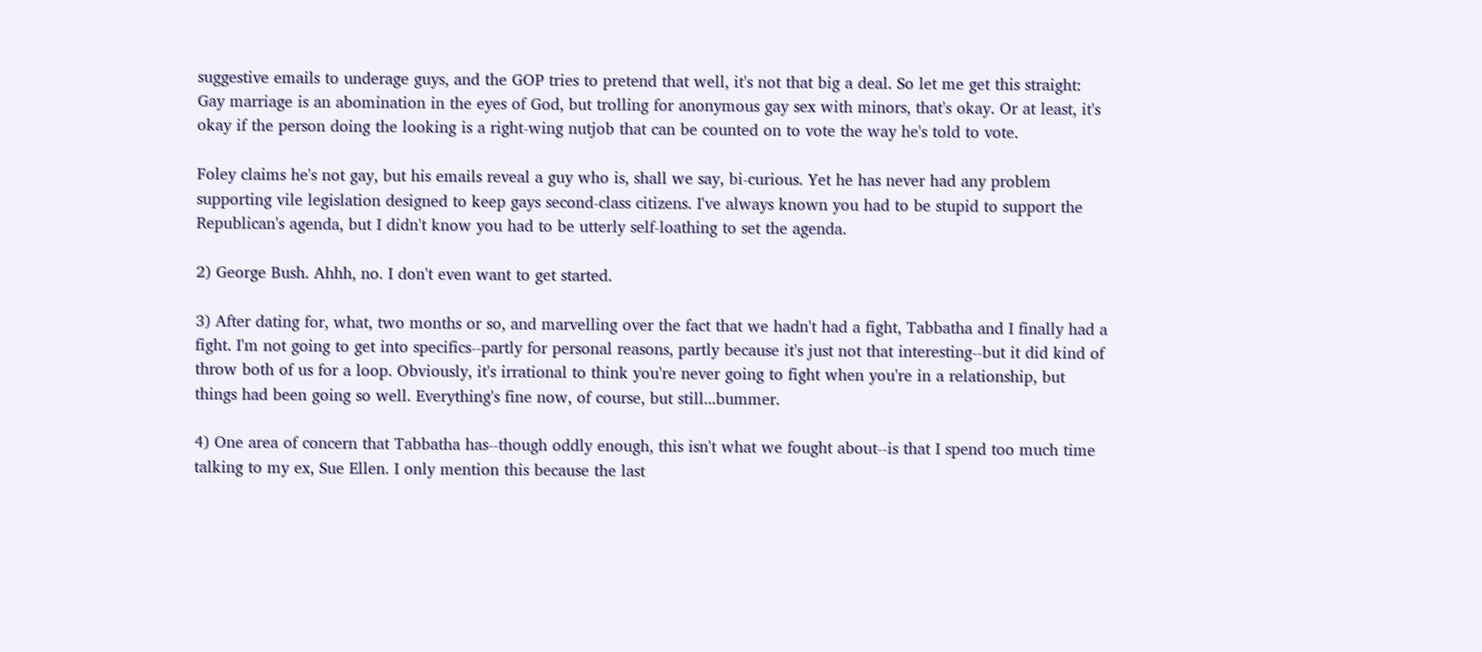suggestive emails to underage guys, and the GOP tries to pretend that well, it's not that big a deal. So let me get this straight: Gay marriage is an abomination in the eyes of God, but trolling for anonymous gay sex with minors, that's okay. Or at least, it's okay if the person doing the looking is a right-wing nutjob that can be counted on to vote the way he's told to vote.

Foley claims he's not gay, but his emails reveal a guy who is, shall we say, bi-curious. Yet he has never had any problem supporting vile legislation designed to keep gays second-class citizens. I've always known you had to be stupid to support the Republican's agenda, but I didn't know you had to be utterly self-loathing to set the agenda.

2) George Bush. Ahhh, no. I don't even want to get started.

3) After dating for, what, two months or so, and marvelling over the fact that we hadn't had a fight, Tabbatha and I finally had a fight. I'm not going to get into specifics--partly for personal reasons, partly because it's just not that interesting--but it did kind of throw both of us for a loop. Obviously, it's irrational to think you're never going to fight when you're in a relationship, but things had been going so well. Everything's fine now, of course, but still...bummer.

4) One area of concern that Tabbatha has--though oddly enough, this isn't what we fought about--is that I spend too much time talking to my ex, Sue Ellen. I only mention this because the last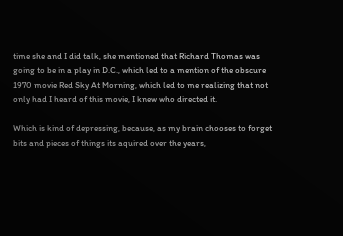time she and I did talk, she mentioned that Richard Thomas was going to be in a play in D.C., which led to a mention of the obscure 1970 movie Red Sky At Morning, which led to me realizing that not only had I heard of this movie, I knew who directed it.

Which is kind of depressing, because, as my brain chooses to forget bits and pieces of things its aquired over the years,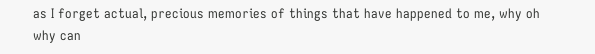as I forget actual, precious memories of things that have happened to me, why oh why can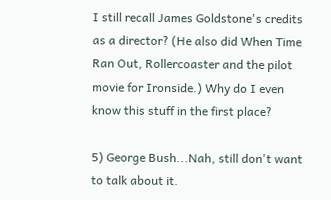I still recall James Goldstone's credits as a director? (He also did When Time Ran Out, Rollercoaster and the pilot movie for Ironside.) Why do I even know this stuff in the first place?

5) George Bush...Nah, still don't want to talk about it.